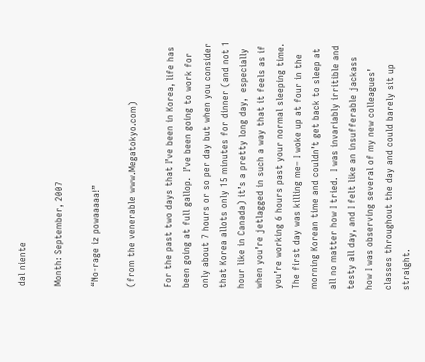dal niente

Month: September, 2007

“No-rage iz powaaaaa!”

(from the venerable www.Megatokyo.com)

For the past two days that I’ve been in Korea, life has been going at full gallop.  I’ve been going to work for only about 7 hours or so per day but when you consider that Korea allots only 15 minutes for dinner (and not 1 hour like in Canada) it’s a pretty long day,  especially when you’re jetlagged in such a way that it feels as if you’re working 6 hours past your normal sleeping time.  The first day was killing me– I woke up at four in the morning Korean time and couldn’t get back to sleep at all no matter how I tried.  I was invariably irritible and testy all day, and I felt like an insufferable jackass how I was observing several of my new colleagues’ classes throughout the day and could barely sit up straight.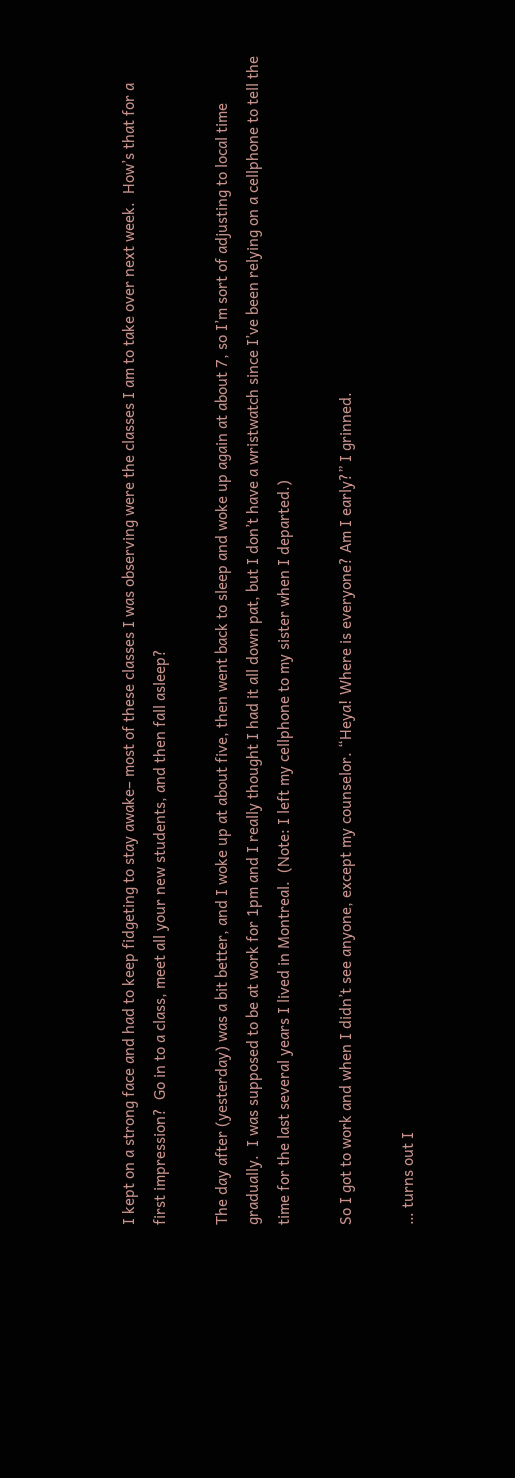I kept on a strong face and had to keep fidgeting to stay awake– most of these classes I was observing were the classes I am to take over next week.  How’s that for a first impression?  Go in to a class, meet all your new students, and then fall asleep?

The day after (yesterday) was a bit better, and I woke up at about five, then went back to sleep and woke up again at about 7, so I’m sort of adjusting to local time gradually.  I was supposed to be at work for 1pm and I really thought I had it all down pat, but I don’t have a wristwatch since I’ve been relying on a cellphone to tell the time for the last several years I lived in Montreal.  (Note: I left my cellphone to my sister when I departed.)

So I got to work and when I didn’t see anyone, except my counselor. “Heya! Where is everyone? Am I early?” I grinned.

… turns out I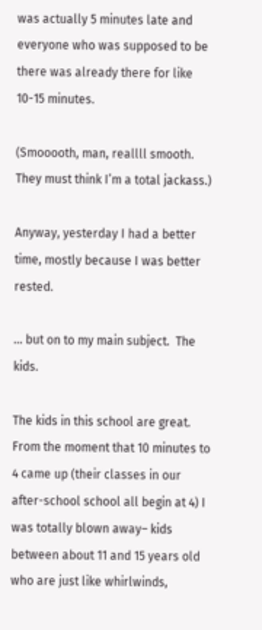was actually 5 minutes late and everyone who was supposed to be there was already there for like 10-15 minutes.

(Smooooth, man, reallll smooth.  They must think I’m a total jackass.)

Anyway, yesterday I had a better time, mostly because I was better rested.

… but on to my main subject.  The kids.

The kids in this school are great.  From the moment that 10 minutes to 4 came up (their classes in our after-school school all begin at 4) I was totally blown away– kids between about 11 and 15 years old who are just like whirlwinds,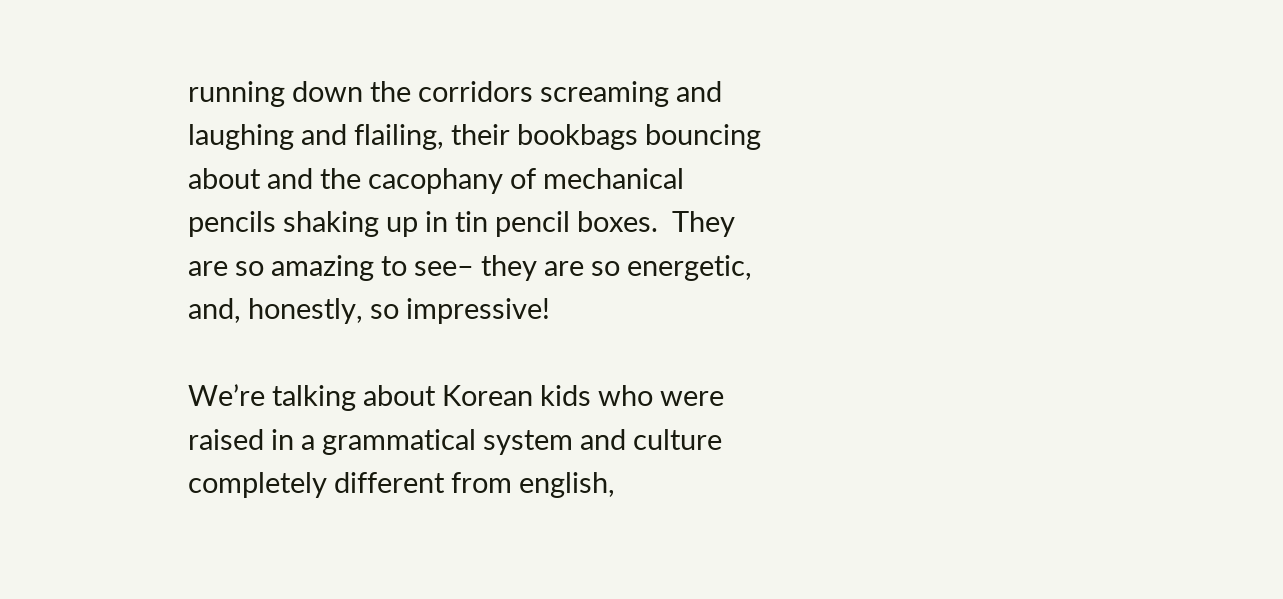running down the corridors screaming and laughing and flailing, their bookbags bouncing about and the cacophany of mechanical pencils shaking up in tin pencil boxes.  They are so amazing to see– they are so energetic, and, honestly, so impressive!

We’re talking about Korean kids who were raised in a grammatical system and culture completely different from english,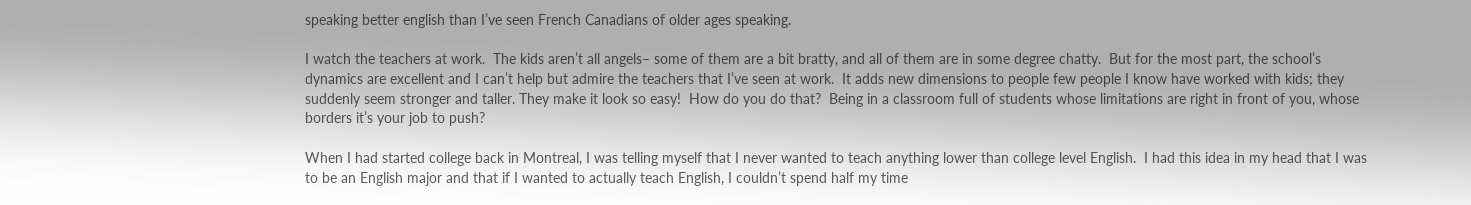speaking better english than I’ve seen French Canadians of older ages speaking.

I watch the teachers at work.  The kids aren’t all angels– some of them are a bit bratty, and all of them are in some degree chatty.  But for the most part, the school’s dynamics are excellent and I can’t help but admire the teachers that I’ve seen at work.  It adds new dimensions to people few people I know have worked with kids; they suddenly seem stronger and taller. They make it look so easy!  How do you do that?  Being in a classroom full of students whose limitations are right in front of you, whose borders it’s your job to push?

When I had started college back in Montreal, I was telling myself that I never wanted to teach anything lower than college level English.  I had this idea in my head that I was to be an English major and that if I wanted to actually teach English, I couldn’t spend half my time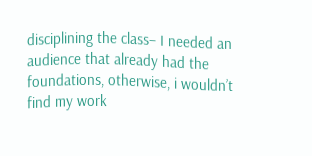disciplining the class– I needed an audience that already had the foundations, otherwise, i wouldn’t find my work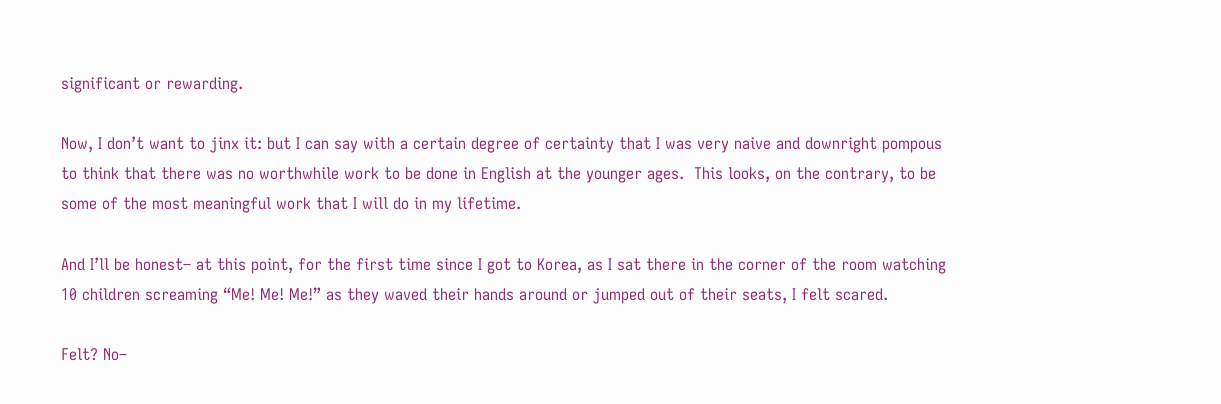significant or rewarding.

Now, I don’t want to jinx it: but I can say with a certain degree of certainty that I was very naive and downright pompous to think that there was no worthwhile work to be done in English at the younger ages.  This looks, on the contrary, to be some of the most meaningful work that I will do in my lifetime.

And I’ll be honest– at this point, for the first time since I got to Korea, as I sat there in the corner of the room watching 10 children screaming “Me! Me! Me!” as they waved their hands around or jumped out of their seats, I felt scared.

Felt? No–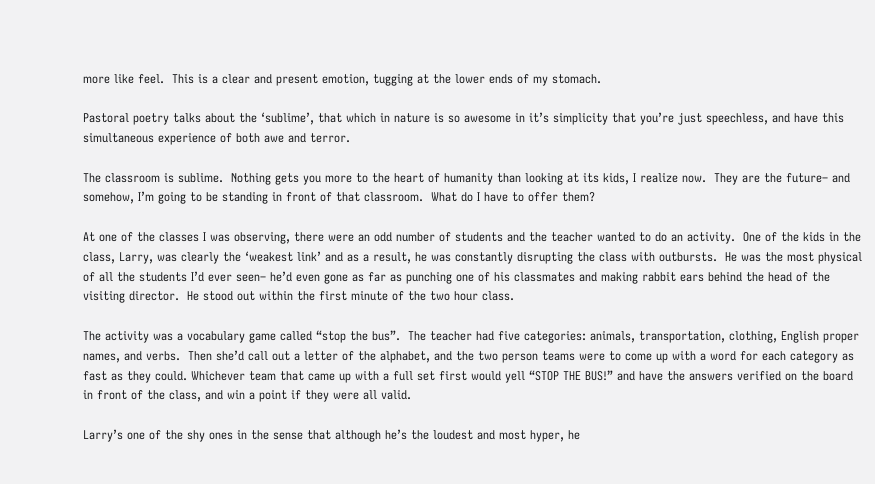more like feel.  This is a clear and present emotion, tugging at the lower ends of my stomach.

Pastoral poetry talks about the ‘sublime’, that which in nature is so awesome in it’s simplicity that you’re just speechless, and have this simultaneous experience of both awe and terror.

The classroom is sublime.  Nothing gets you more to the heart of humanity than looking at its kids, I realize now.  They are the future– and somehow, I’m going to be standing in front of that classroom.  What do I have to offer them?

At one of the classes I was observing, there were an odd number of students and the teacher wanted to do an activity.  One of the kids in the class, Larry, was clearly the ‘weakest link’ and as a result, he was constantly disrupting the class with outbursts.  He was the most physical of all the students I’d ever seen– he’d even gone as far as punching one of his classmates and making rabbit ears behind the head of the visiting director.  He stood out within the first minute of the two hour class.

The activity was a vocabulary game called “stop the bus”.  The teacher had five categories: animals, transportation, clothing, English proper names, and verbs.  Then she’d call out a letter of the alphabet, and the two person teams were to come up with a word for each category as fast as they could. Whichever team that came up with a full set first would yell “STOP THE BUS!” and have the answers verified on the board in front of the class, and win a point if they were all valid.

Larry’s one of the shy ones in the sense that although he’s the loudest and most hyper, he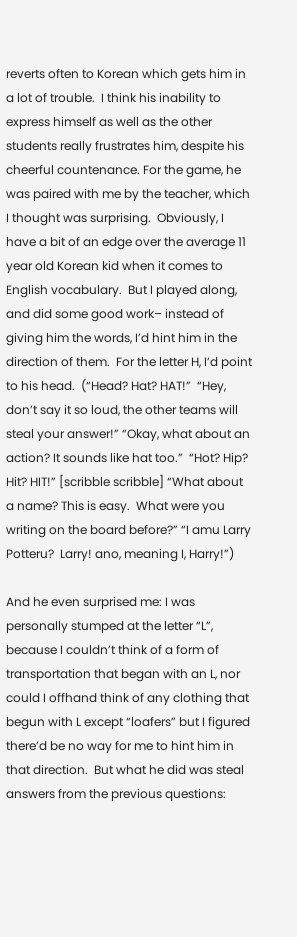reverts often to Korean which gets him in a lot of trouble.  I think his inability to express himself as well as the other students really frustrates him, despite his cheerful countenance. For the game, he was paired with me by the teacher, which I thought was surprising.  Obviously, I have a bit of an edge over the average 11 year old Korean kid when it comes to English vocabulary.  But I played along, and did some good work– instead of giving him the words, I’d hint him in the direction of them.  For the letter H, I’d point to his head.  (“Head? Hat? HAT!”  “Hey, don’t say it so loud, the other teams will steal your answer!” “Okay, what about an action? It sounds like hat too.”  “Hot? Hip? Hit? HIT!” [scribble scribble] “What about a name? This is easy.  What were you writing on the board before?” “I amu Larry Potteru?  Larry! ano, meaning I, Harry!”)

And he even surprised me: I was personally stumped at the letter “L”, because I couldn’t think of a form of transportation that began with an L, nor could I offhand think of any clothing that begun with L except “loafers” but I figured there’d be no way for me to hint him in that direction.  But what he did was steal answers from the previous questions: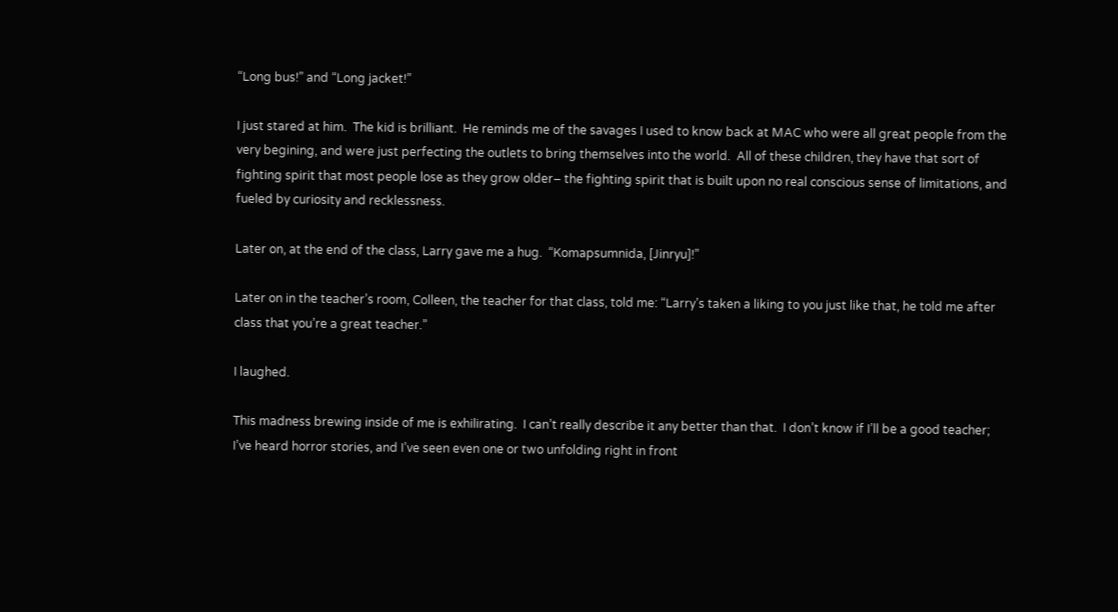“Long bus!” and “Long jacket!”

I just stared at him.  The kid is brilliant.  He reminds me of the savages I used to know back at MAC who were all great people from the very begining, and were just perfecting the outlets to bring themselves into the world.  All of these children, they have that sort of fighting spirit that most people lose as they grow older– the fighting spirit that is built upon no real conscious sense of limitations, and fueled by curiosity and recklessness.

Later on, at the end of the class, Larry gave me a hug.  “Komapsumnida, [Jinryu]!”

Later on in the teacher’s room, Colleen, the teacher for that class, told me: “Larry’s taken a liking to you just like that, he told me after class that you’re a great teacher.”

I laughed.

This madness brewing inside of me is exhilirating.  I can’t really describe it any better than that.  I don’t know if I’ll be a good teacher; I’ve heard horror stories, and I’ve seen even one or two unfolding right in front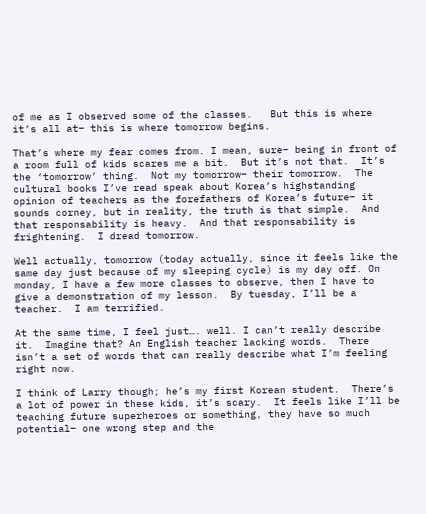of me as I observed some of the classes.   But this is where it’s all at– this is where tomorrow begins.

That’s where my fear comes from. I mean, sure– being in front of a room full of kids scares me a bit.  But it’s not that.  It’s the ‘tomorrow’ thing.  Not my tomorrow– their tomorrow.  The cultural books I’ve read speak about Korea’s highstanding opinion of teachers as the forefathers of Korea’s future– it sounds corney, but in reality, the truth is that simple.  And that responsability is heavy.  And that responsability is frightening.  I dread tomorrow.

Well actually, tomorrow (today actually, since it feels like the same day just because of my sleeping cycle) is my day off. On monday, I have a few more classes to observe, then I have to give a demonstration of my lesson.  By tuesday, I’ll be a teacher.  I am terrified.

At the same time, I feel just…. well. I can’t really describe it.  Imagine that? An English teacher lacking words.  There isn’t a set of words that can really describe what I’m feeling right now.

I think of Larry though; he’s my first Korean student.  There’s a lot of power in these kids, it’s scary.  It feels like I’ll be teaching future superheroes or something, they have so much potential– one wrong step and the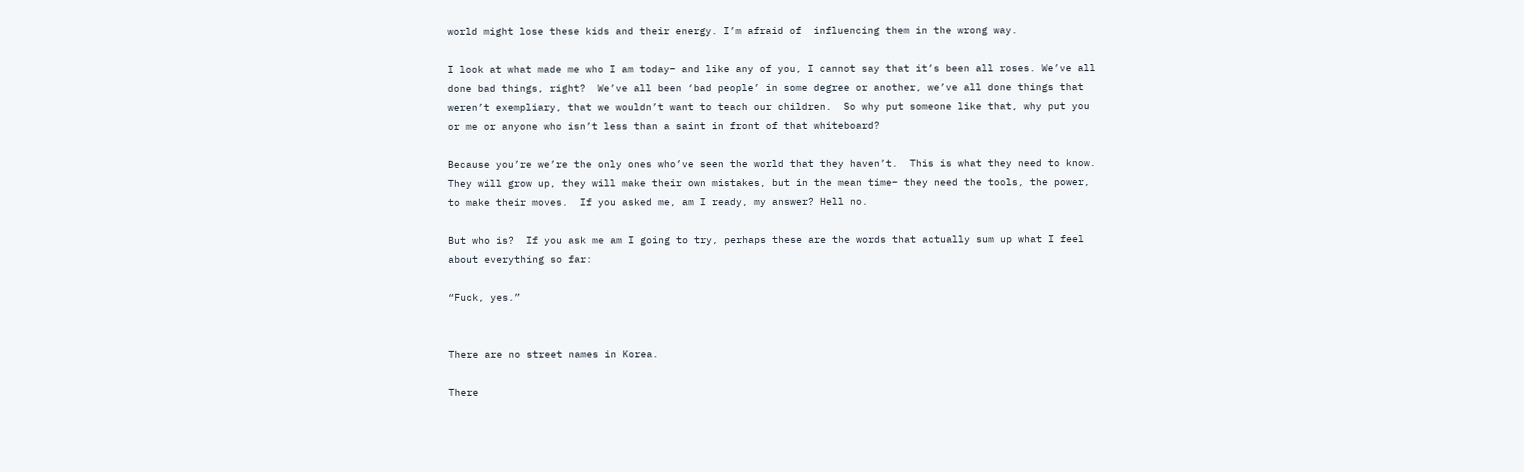world might lose these kids and their energy. I’m afraid of  influencing them in the wrong way.

I look at what made me who I am today– and like any of you, I cannot say that it’s been all roses. We’ve all done bad things, right?  We’ve all been ‘bad people’ in some degree or another, we’ve all done things that weren’t exempliary, that we wouldn’t want to teach our children.  So why put someone like that, why put you or me or anyone who isn’t less than a saint in front of that whiteboard?

Because you’re we’re the only ones who’ve seen the world that they haven’t.  This is what they need to know.  They will grow up, they will make their own mistakes, but in the mean time– they need the tools, the power, to make their moves.  If you asked me, am I ready, my answer? Hell no.

But who is?  If you ask me am I going to try, perhaps these are the words that actually sum up what I feel about everything so far:

“Fuck, yes.”


There are no street names in Korea.

There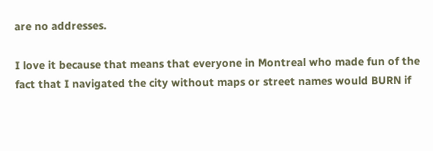are no addresses.

I love it because that means that everyone in Montreal who made fun of the fact that I navigated the city without maps or street names would BURN if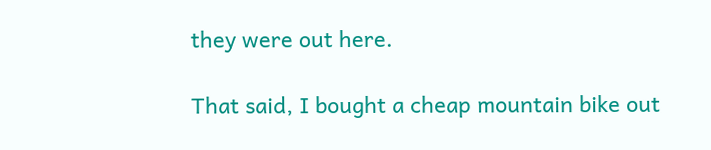they were out here.

That said, I bought a cheap mountain bike out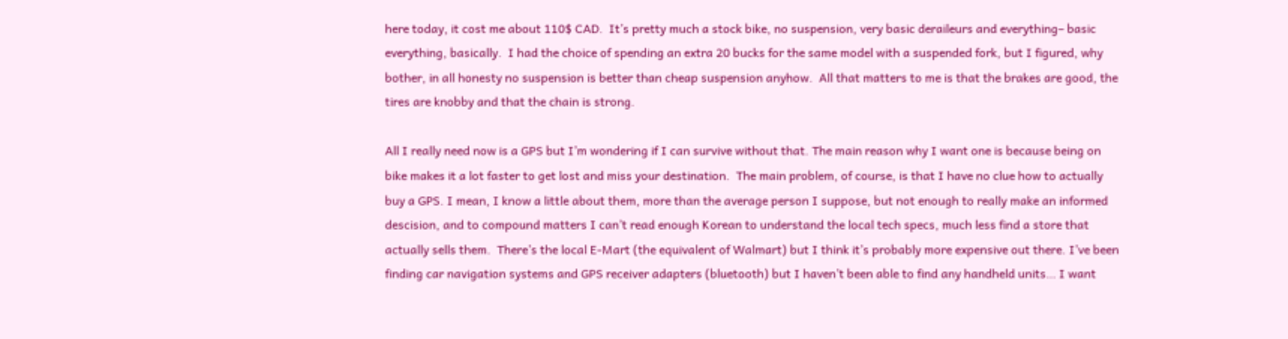here today, it cost me about 110$ CAD.  It’s pretty much a stock bike, no suspension, very basic deraileurs and everything– basic everything, basically.  I had the choice of spending an extra 20 bucks for the same model with a suspended fork, but I figured, why bother, in all honesty no suspension is better than cheap suspension anyhow.  All that matters to me is that the brakes are good, the tires are knobby and that the chain is strong.

All I really need now is a GPS but I’m wondering if I can survive without that. The main reason why I want one is because being on bike makes it a lot faster to get lost and miss your destination.  The main problem, of course, is that I have no clue how to actually buy a GPS. I mean, I know a little about them, more than the average person I suppose, but not enough to really make an informed descision, and to compound matters I can’t read enough Korean to understand the local tech specs, much less find a store that actually sells them.  There’s the local E-Mart (the equivalent of Walmart) but I think it’s probably more expensive out there. I’ve been finding car navigation systems and GPS receiver adapters (bluetooth) but I haven’t been able to find any handheld units… I want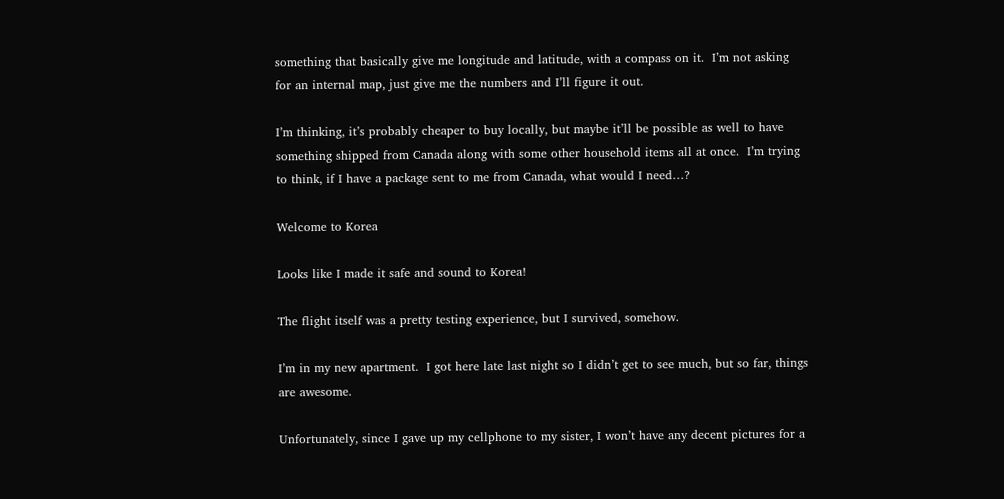something that basically give me longitude and latitude, with a compass on it.  I’m not asking for an internal map, just give me the numbers and I’ll figure it out.

I’m thinking, it’s probably cheaper to buy locally, but maybe it’ll be possible as well to have something shipped from Canada along with some other household items all at once.  I’m trying to think, if I have a package sent to me from Canada, what would I need…?

Welcome to Korea

Looks like I made it safe and sound to Korea!

The flight itself was a pretty testing experience, but I survived, somehow.

I’m in my new apartment.  I got here late last night so I didn’t get to see much, but so far, things are awesome.

Unfortunately, since I gave up my cellphone to my sister, I won’t have any decent pictures for a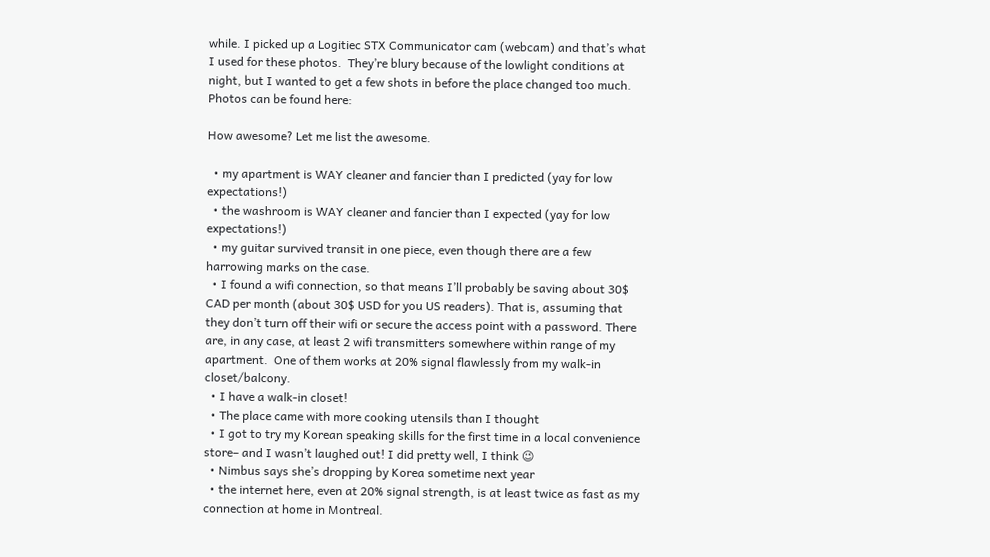while. I picked up a Logitiec STX Communicator cam (webcam) and that’s what I used for these photos.  They’re blury because of the lowlight conditions at night, but I wanted to get a few shots in before the place changed too much. Photos can be found here:

How awesome? Let me list the awesome.

  • my apartment is WAY cleaner and fancier than I predicted (yay for low expectations!)
  • the washroom is WAY cleaner and fancier than I expected (yay for low expectations!)
  • my guitar survived transit in one piece, even though there are a few harrowing marks on the case.
  • I found a wifi connection, so that means I’ll probably be saving about 30$ CAD per month (about 30$ USD for you US readers). That is, assuming that they don’t turn off their wifi or secure the access point with a password. There are, in any case, at least 2 wifi transmitters somewhere within range of my apartment.  One of them works at 20% signal flawlessly from my walk-in closet/balcony.
  • I have a walk-in closet!
  • The place came with more cooking utensils than I thought
  • I got to try my Korean speaking skills for the first time in a local convenience store– and I wasn’t laughed out! I did pretty well, I think 😉
  • Nimbus says she’s dropping by Korea sometime next year
  • the internet here, even at 20% signal strength, is at least twice as fast as my connection at home in Montreal.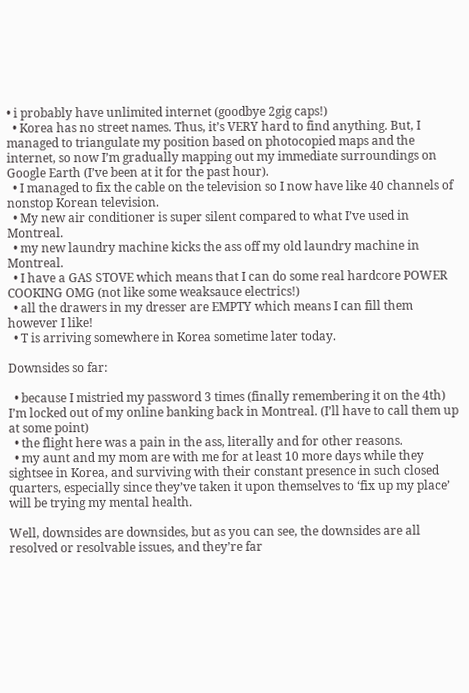• i probably have unlimited internet (goodbye 2gig caps!)
  • Korea has no street names. Thus, it’s VERY hard to find anything. But, I managed to triangulate my position based on photocopied maps and the internet, so now I’m gradually mapping out my immediate surroundings on Google Earth (I’ve been at it for the past hour).
  • I managed to fix the cable on the television so I now have like 40 channels of nonstop Korean television.
  • My new air conditioner is super silent compared to what I’ve used in Montreal.
  • my new laundry machine kicks the ass off my old laundry machine in Montreal.
  • I have a GAS STOVE which means that I can do some real hardcore POWER COOKING OMG (not like some weaksauce electrics!)
  • all the drawers in my dresser are EMPTY which means I can fill them however I like!
  • T is arriving somewhere in Korea sometime later today.

Downsides so far:

  • because I mistried my password 3 times (finally remembering it on the 4th) I’m locked out of my online banking back in Montreal. (I’ll have to call them up at some point)
  • the flight here was a pain in the ass, literally and for other reasons.
  • my aunt and my mom are with me for at least 10 more days while they sightsee in Korea, and surviving with their constant presence in such closed quarters, especially since they’ve taken it upon themselves to ‘fix up my place’ will be trying my mental health.

Well, downsides are downsides, but as you can see, the downsides are all resolved or resolvable issues, and they’re far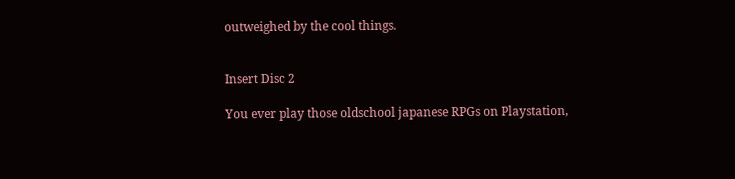outweighed by the cool things.


Insert Disc 2

You ever play those oldschool japanese RPGs on Playstation,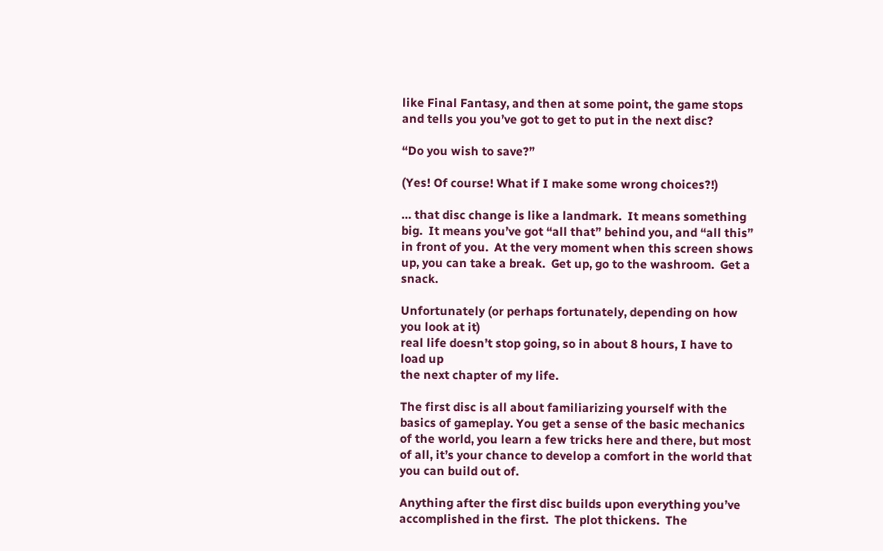like Final Fantasy, and then at some point, the game stops and tells you you’ve got to get to put in the next disc?

“Do you wish to save?”

(Yes! Of course! What if I make some wrong choices?!)

… that disc change is like a landmark.  It means something big.  It means you’ve got “all that” behind you, and “all this” in front of you.  At the very moment when this screen shows up, you can take a break.  Get up, go to the washroom.  Get a snack.

Unfortunately (or perhaps fortunately, depending on how you look at it)
real life doesn’t stop going, so in about 8 hours, I have to load up
the next chapter of my life.

The first disc is all about familiarizing yourself with the basics of gameplay. You get a sense of the basic mechanics of the world, you learn a few tricks here and there, but most of all, it’s your chance to develop a comfort in the world that you can build out of.

Anything after the first disc builds upon everything you’ve accomplished in the first.  The plot thickens.  The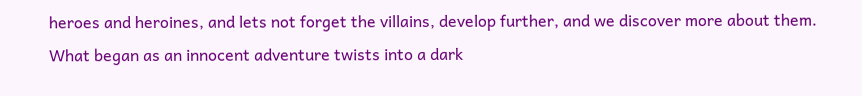heroes and heroines, and lets not forget the villains, develop further, and we discover more about them.  What began as an innocent adventure twists into a dark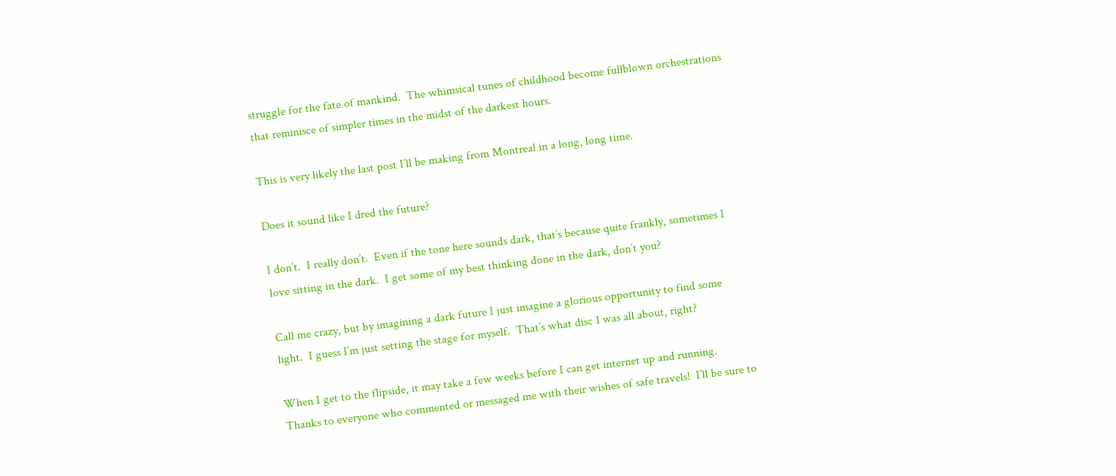struggle for the fate of mankind.  The whimsical tunes of childhood become fullblown orchestrations that reminisce of simpler times in the midst of the darkest hours.

This is very likely the last post I’ll be making from Montreal in a long, long time.

Does it sound like I dred the future?

I don’t.  I really don’t.  Even if the tone here sounds dark, that’s because quite frankly, sometimes I love sitting in the dark.  I get some of my best thinking done in the dark, don’t you?

Call me crazy, but by imagining a dark future I just imagine a glorious opportunity to find some light.  I guess I’m just setting the stage for myself.  That’s what disc 1 was all about, right?

When I get to the flipside, it may take a few weeks before I can get internet up and running.  Thanks to everyone who commented or messaged me with their wishes of safe travels!  I’ll be sure to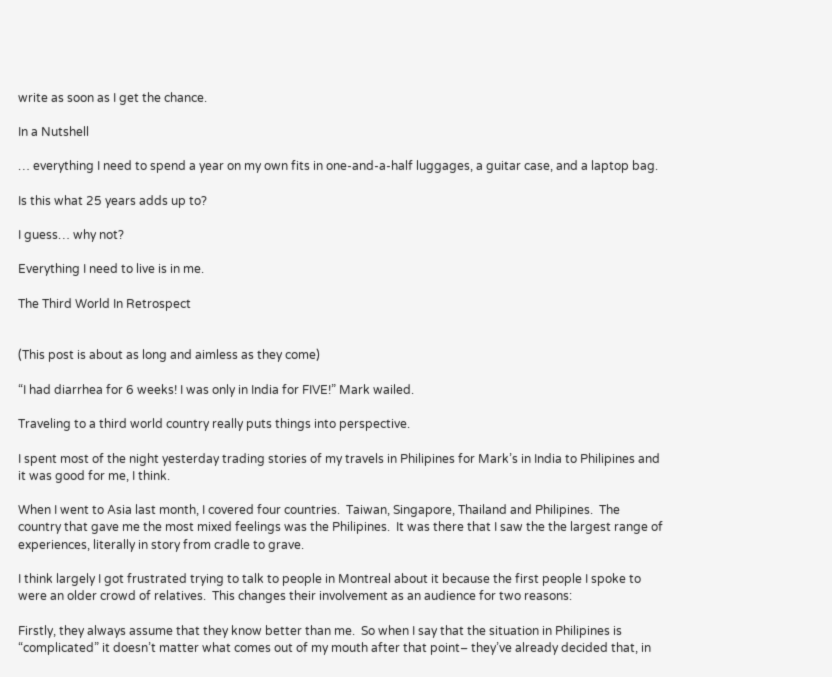write as soon as I get the chance.

In a Nutshell

… everything I need to spend a year on my own fits in one-and-a-half luggages, a guitar case, and a laptop bag.

Is this what 25 years adds up to?

I guess… why not?

Everything I need to live is in me.

The Third World In Retrospect


(This post is about as long and aimless as they come)

“I had diarrhea for 6 weeks! I was only in India for FIVE!” Mark wailed.

Traveling to a third world country really puts things into perspective.

I spent most of the night yesterday trading stories of my travels in Philipines for Mark’s in India to Philipines and it was good for me, I think.

When I went to Asia last month, I covered four countries.  Taiwan, Singapore, Thailand and Philipines.  The country that gave me the most mixed feelings was the Philipines.  It was there that I saw the the largest range of experiences, literally in story from cradle to grave.

I think largely I got frustrated trying to talk to people in Montreal about it because the first people I spoke to were an older crowd of relatives.  This changes their involvement as an audience for two reasons:

Firstly, they always assume that they know better than me.  So when I say that the situation in Philipines is “complicated” it doesn’t matter what comes out of my mouth after that point– they’ve already decided that, in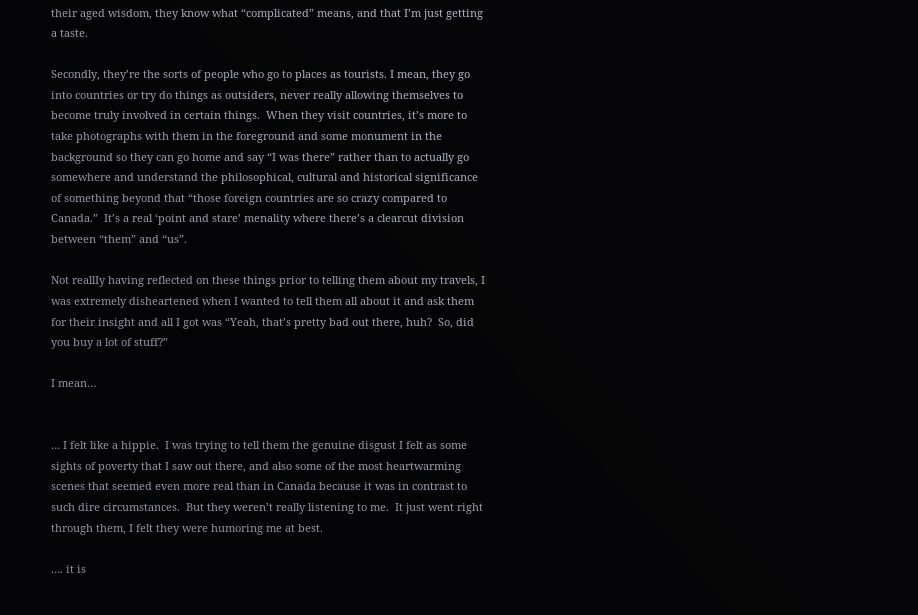their aged wisdom, they know what “complicated” means, and that I’m just getting a taste.

Secondly, they’re the sorts of people who go to places as tourists. I mean, they go into countries or try do things as outsiders, never really allowing themselves to become truly involved in certain things.  When they visit countries, it’s more to take photographs with them in the foreground and some monument in the background so they can go home and say “I was there” rather than to actually go somewhere and understand the philosophical, cultural and historical significance of something beyond that “those foreign countries are so crazy compared to Canada.”  It’s a real ‘point and stare’ menality where there’s a clearcut division between “them” and “us”.

Not reallIy having reflected on these things prior to telling them about my travels, I was extremely disheartened when I wanted to tell them all about it and ask them for their insight and all I got was “Yeah, that’s pretty bad out there, huh?  So, did you buy a lot of stuff?”

I mean…


… I felt like a hippie.  I was trying to tell them the genuine disgust I felt as some sights of poverty that I saw out there, and also some of the most heartwarming scenes that seemed even more real than in Canada because it was in contrast to such dire circumstances.  But they weren’t really listening to me.  It just went right through them, I felt they were humoring me at best.

…. it is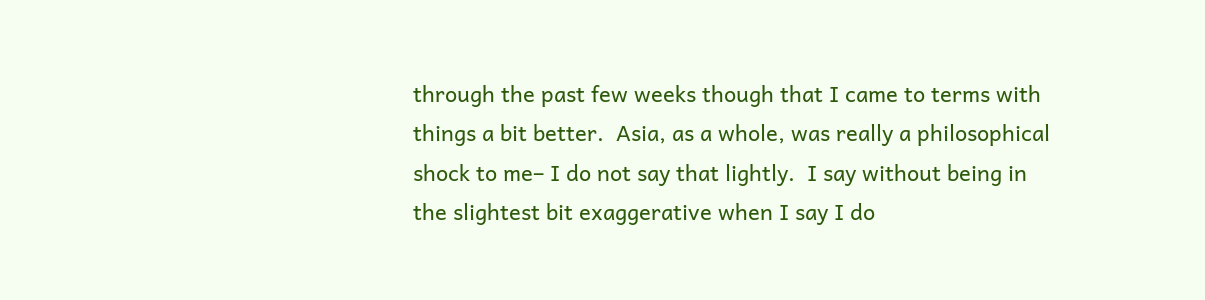through the past few weeks though that I came to terms with things a bit better.  Asia, as a whole, was really a philosophical shock to me– I do not say that lightly.  I say without being in the slightest bit exaggerative when I say I do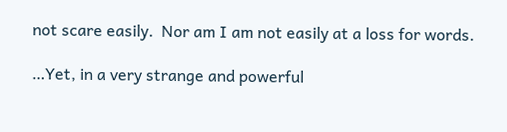not scare easily.  Nor am I am not easily at a loss for words.

…Yet, in a very strange and powerful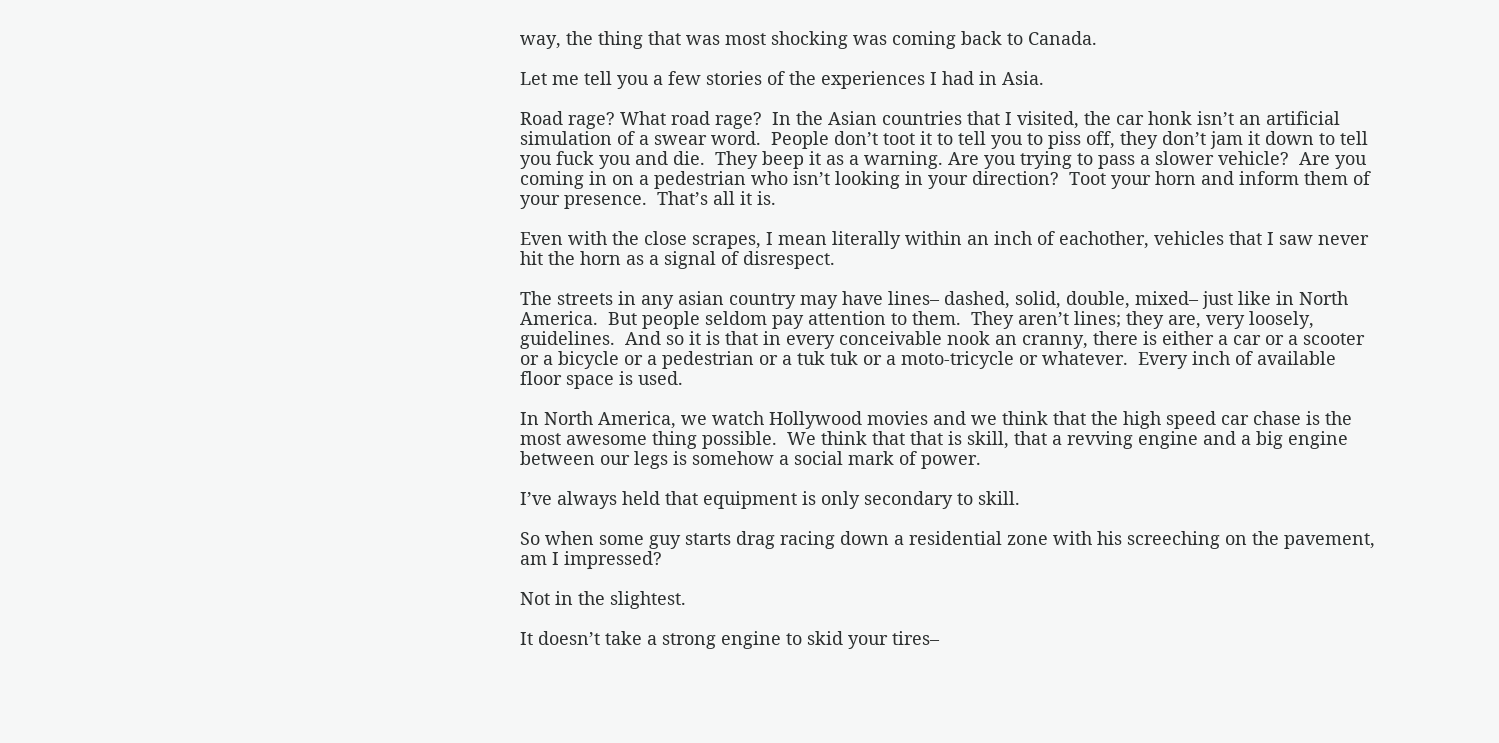way, the thing that was most shocking was coming back to Canada.

Let me tell you a few stories of the experiences I had in Asia.

Road rage? What road rage?  In the Asian countries that I visited, the car honk isn’t an artificial simulation of a swear word.  People don’t toot it to tell you to piss off, they don’t jam it down to tell you fuck you and die.  They beep it as a warning. Are you trying to pass a slower vehicle?  Are you coming in on a pedestrian who isn’t looking in your direction?  Toot your horn and inform them of your presence.  That’s all it is.

Even with the close scrapes, I mean literally within an inch of eachother, vehicles that I saw never hit the horn as a signal of disrespect.

The streets in any asian country may have lines– dashed, solid, double, mixed– just like in North America.  But people seldom pay attention to them.  They aren’t lines; they are, very loosely, guidelines.  And so it is that in every conceivable nook an cranny, there is either a car or a scooter or a bicycle or a pedestrian or a tuk tuk or a moto-tricycle or whatever.  Every inch of available floor space is used.

In North America, we watch Hollywood movies and we think that the high speed car chase is the most awesome thing possible.  We think that that is skill, that a revving engine and a big engine between our legs is somehow a social mark of power.

I’ve always held that equipment is only secondary to skill.

So when some guy starts drag racing down a residential zone with his screeching on the pavement, am I impressed?

Not in the slightest.

It doesn’t take a strong engine to skid your tires–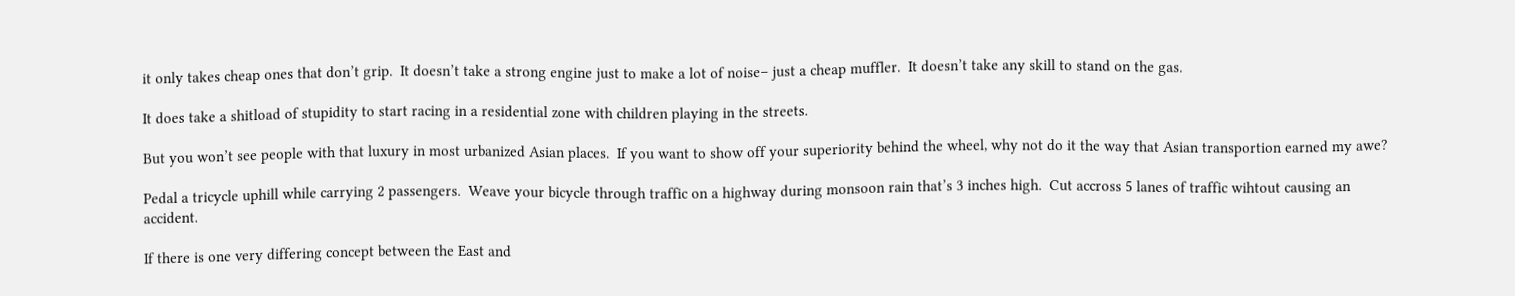it only takes cheap ones that don’t grip.  It doesn’t take a strong engine just to make a lot of noise– just a cheap muffler.  It doesn’t take any skill to stand on the gas.

It does take a shitload of stupidity to start racing in a residential zone with children playing in the streets.

But you won’t see people with that luxury in most urbanized Asian places.  If you want to show off your superiority behind the wheel, why not do it the way that Asian transportion earned my awe?

Pedal a tricycle uphill while carrying 2 passengers.  Weave your bicycle through traffic on a highway during monsoon rain that’s 3 inches high.  Cut accross 5 lanes of traffic wihtout causing an accident.

If there is one very differing concept between the East and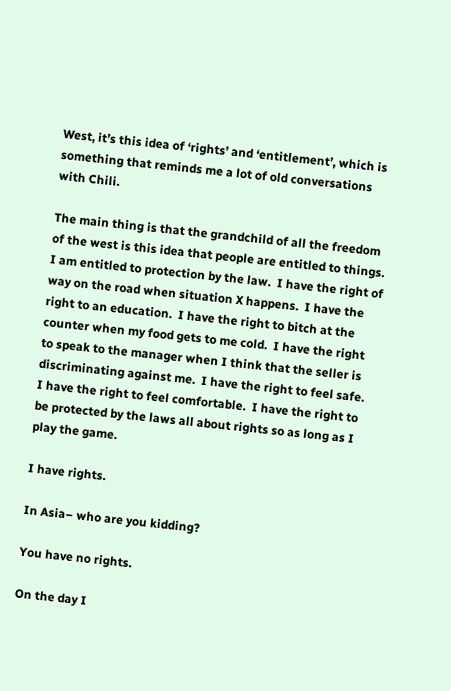West, it’s this idea of ‘rights’ and ‘entitlement’, which is something that reminds me a lot of old conversations with Chili.

The main thing is that the grandchild of all the freedom of the west is this idea that people are entitled to things.  I am entitled to protection by the law.  I have the right of way on the road when situation X happens.  I have the right to an education.  I have the right to bitch at the counter when my food gets to me cold.  I have the right to speak to the manager when I think that the seller is discriminating against me.  I have the right to feel safe.  I have the right to feel comfortable.  I have the right to be protected by the laws all about rights so as long as I play the game.

I have rights.

In Asia– who are you kidding?

You have no rights.

On the day I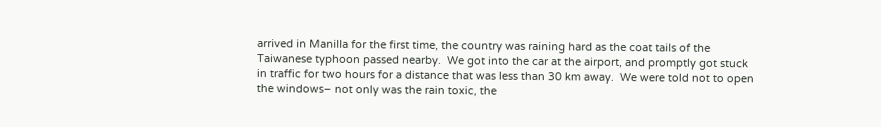arrived in Manilla for the first time, the country was raining hard as the coat tails of the Taiwanese typhoon passed nearby.  We got into the car at the airport, and promptly got stuck in traffic for two hours for a distance that was less than 30 km away.  We were told not to open the windows– not only was the rain toxic, the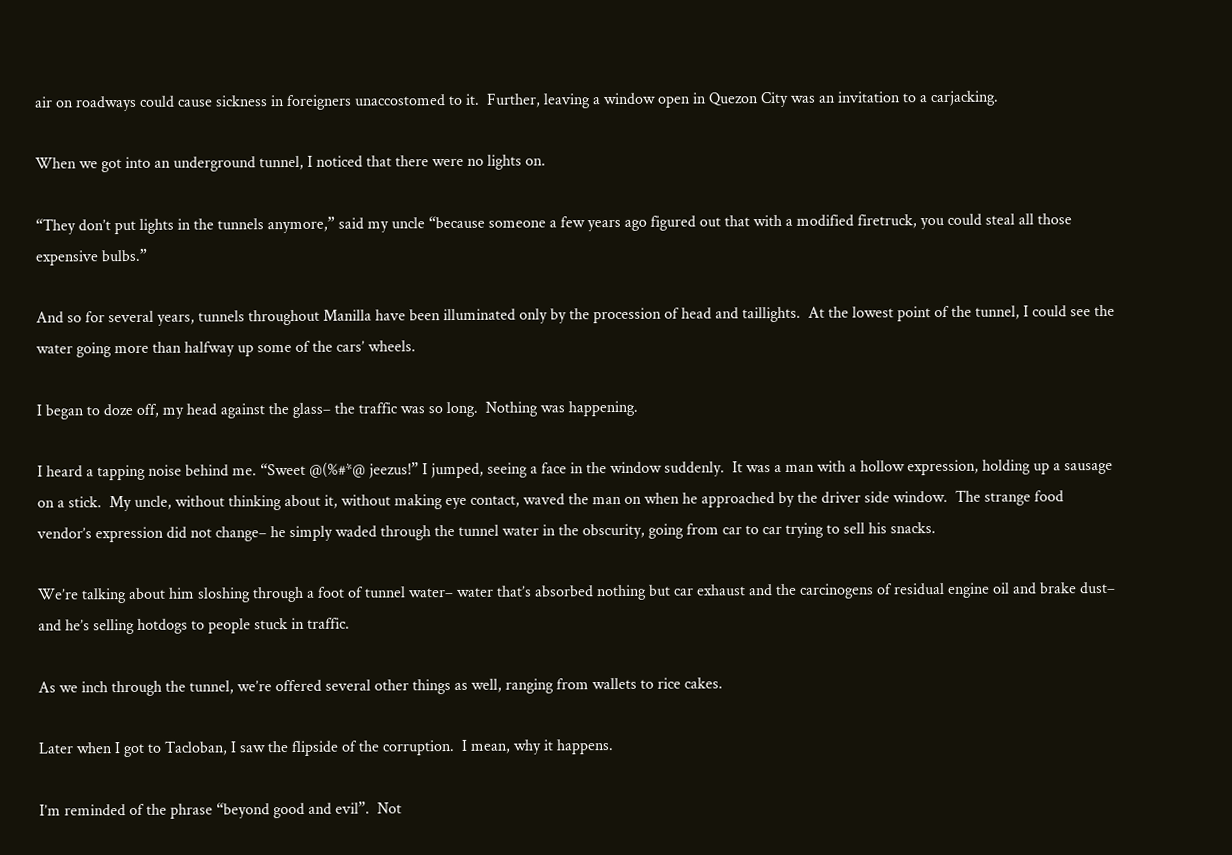air on roadways could cause sickness in foreigners unaccostomed to it.  Further, leaving a window open in Quezon City was an invitation to a carjacking.

When we got into an underground tunnel, I noticed that there were no lights on.

“They don’t put lights in the tunnels anymore,” said my uncle “because someone a few years ago figured out that with a modified firetruck, you could steal all those expensive bulbs.”

And so for several years, tunnels throughout Manilla have been illuminated only by the procession of head and taillights.  At the lowest point of the tunnel, I could see the water going more than halfway up some of the cars’ wheels.

I began to doze off, my head against the glass– the traffic was so long.  Nothing was happening.

I heard a tapping noise behind me. “Sweet @(%#*@ jeezus!” I jumped, seeing a face in the window suddenly.  It was a man with a hollow expression, holding up a sausage on a stick.  My uncle, without thinking about it, without making eye contact, waved the man on when he approached by the driver side window.  The strange food vendor’s expression did not change– he simply waded through the tunnel water in the obscurity, going from car to car trying to sell his snacks.

We’re talking about him sloshing through a foot of tunnel water– water that’s absorbed nothing but car exhaust and the carcinogens of residual engine oil and brake dust– and he’s selling hotdogs to people stuck in traffic.

As we inch through the tunnel, we’re offered several other things as well, ranging from wallets to rice cakes.

Later when I got to Tacloban, I saw the flipside of the corruption.  I mean, why it happens.

I’m reminded of the phrase “beyond good and evil”.  Not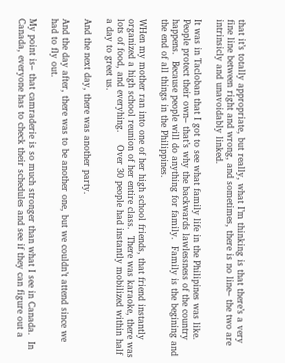that it’s totally appropriate, but really, what I’m thinking is that there’s a very fine line between right and wrong, and sometimes, there is no line– the two are intrinsicly and unavoidably linked.

It was in Tacloban that I got to see what family life in the Philipines was like.  People protect their own– that’s why the backwards lawlessness of the country happens.  Because people will do anything for family.  Family is the begining and the end of all things in the Philippines.

WHen my mother ran into one of her high school friends, that friend instantly organized a high school reunion of her entire class.  There was karaoke, there was lots of food, and everyhing.    Over 30 people had instantly mobilized within half a day to greet us.

And the next day, there was another party.

And the day after, there was to be another one, but we couldn’t attend since we had to fly out.

My point is– that camraderie is so much stronger than what I see in Canada.  In Canada, everyone has to check their schedules and see if they can figure out a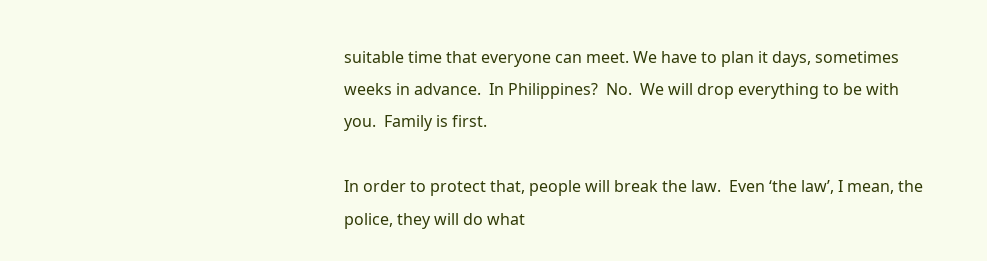suitable time that everyone can meet. We have to plan it days, sometimes weeks in advance.  In Philippines?  No.  We will drop everything to be with you.  Family is first.

In order to protect that, people will break the law.  Even ‘the law’, I mean, the police, they will do what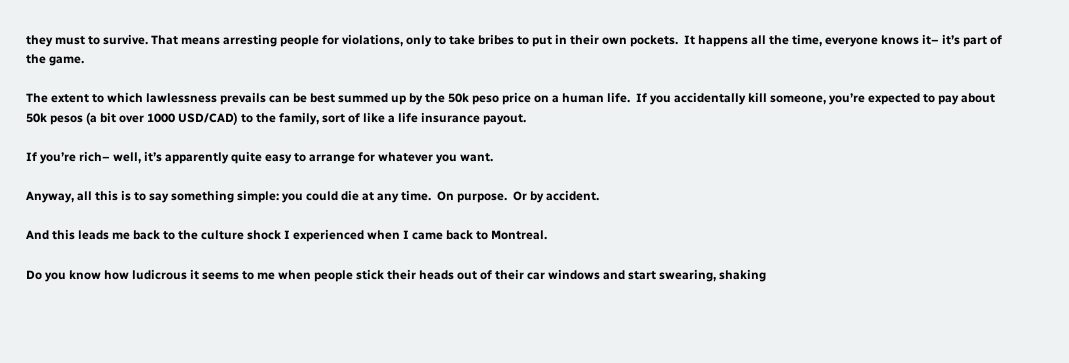they must to survive. That means arresting people for violations, only to take bribes to put in their own pockets.  It happens all the time, everyone knows it– it’s part of the game.

The extent to which lawlessness prevails can be best summed up by the 50k peso price on a human life.  If you accidentally kill someone, you’re expected to pay about 50k pesos (a bit over 1000 USD/CAD) to the family, sort of like a life insurance payout.

If you’re rich– well, it’s apparently quite easy to arrange for whatever you want.

Anyway, all this is to say something simple: you could die at any time.  On purpose.  Or by accident.

And this leads me back to the culture shock I experienced when I came back to Montreal.

Do you know how ludicrous it seems to me when people stick their heads out of their car windows and start swearing, shaking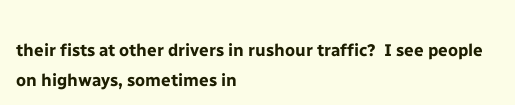their fists at other drivers in rushour traffic?  I see people on highways, sometimes in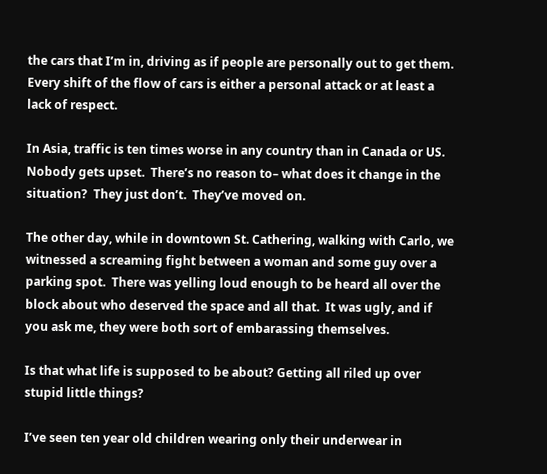the cars that I’m in, driving as if people are personally out to get them.  Every shift of the flow of cars is either a personal attack or at least a lack of respect.

In Asia, traffic is ten times worse in any country than in Canada or US.  Nobody gets upset.  There’s no reason to– what does it change in the situation?  They just don’t.  They’ve moved on.

The other day, while in downtown St. Cathering, walking with Carlo, we witnessed a screaming fight between a woman and some guy over a parking spot.  There was yelling loud enough to be heard all over the block about who deserved the space and all that.  It was ugly, and if you ask me, they were both sort of embarassing themselves.

Is that what life is supposed to be about? Getting all riled up over stupid little things?

I’ve seen ten year old children wearing only their underwear in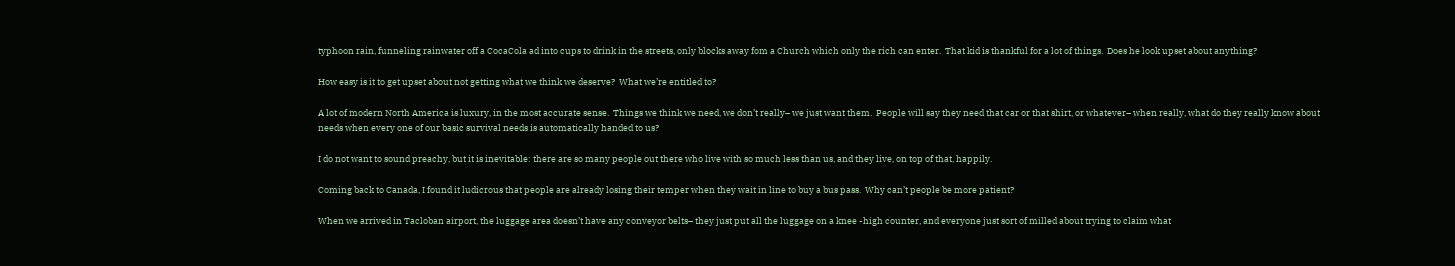typhoon rain, funneling rainwater off a CocaCola ad into cups to drink in the streets, only blocks away fom a Church which only the rich can enter.  That kid is thankful for a lot of things.  Does he look upset about anything?

How easy is it to get upset about not getting what we think we deserve?  What we’re entitled to?

A lot of modern North America is luxury, in the most accurate sense.  Things we think we need, we don’t really– we just want them.  People will say they need that car or that shirt, or whatever– when really, what do they really know about needs when every one of our basic survival needs is automatically handed to us?

I do not want to sound preachy, but it is inevitable: there are so many people out there who live with so much less than us, and they live, on top of that, happily.

Coming back to Canada, I found it ludicrous that people are already losing their temper when they wait in line to buy a bus pass.  Why can’t people be more patient?

When we arrived in Tacloban airport, the luggage area doesn’t have any conveyor belts– they just put all the luggage on a knee -high counter, and everyone just sort of milled about trying to claim what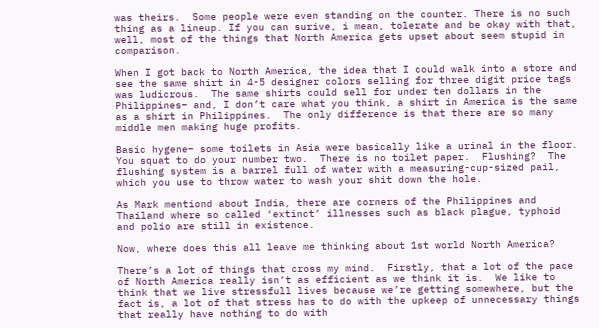was theirs.  Some people were even standing on the counter. There is no such thing as a lineup. If you can surive, i mean, tolerate and be okay with that, well, most of the things that North America gets upset about seem stupid in comparison.

When I got back to North America, the idea that I could walk into a store and see the same shirt in 4-5 designer colors selling for three digit price tags was ludicrous.  The same shirts could sell for under ten dollars in the Philippines– and, I don’t care what you think, a shirt in America is the same as a shirt in Philippines.  The only difference is that there are so many middle men making huge profits.

Basic hygene– some toilets in Asia were basically like a urinal in the floor.  You squat to do your number two.  There is no toilet paper.  Flushing?  The flushing system is a barrel full of water with a measuring-cup-sized pail, which you use to throw water to wash your shit down the hole.

As Mark mentiond about India, there are corners of the Philippines and Thailand where so called ‘extinct’ illnesses such as black plague, typhoid and polio are still in existence.

Now, where does this all leave me thinking about 1st world North America?

There’s a lot of things that cross my mind.  Firstly, that a lot of the pace of North America really isn’t as efficient as we think it is.  We like to think that we live stressfull lives because we’re getting somewhere, but the fact is, a lot of that stress has to do with the upkeep of unnecessary things that really have nothing to do with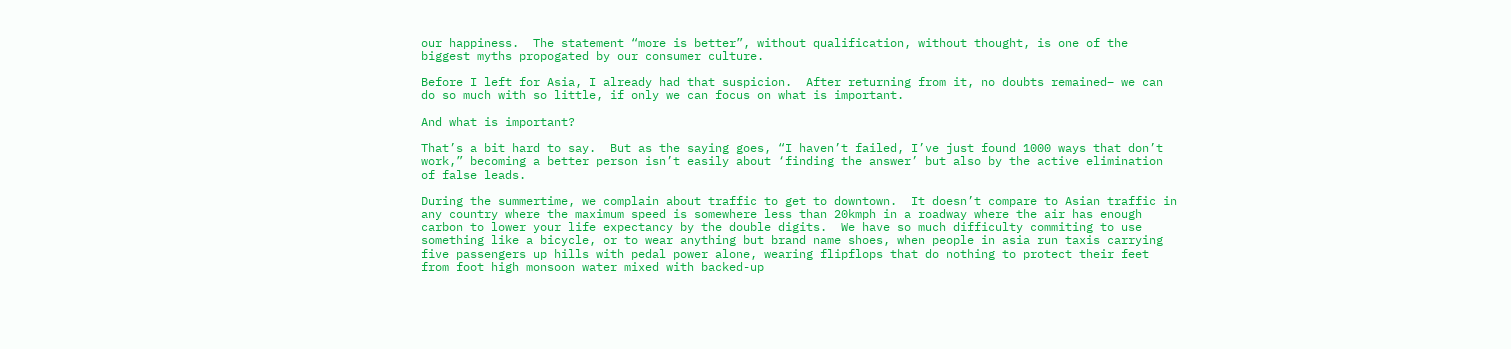our happiness.  The statement “more is better”, without qualification, without thought, is one of the biggest myths propogated by our consumer culture.

Before I left for Asia, I already had that suspicion.  After returning from it, no doubts remained– we can do so much with so little, if only we can focus on what is important.

And what is important?

That’s a bit hard to say.  But as the saying goes, “I haven’t failed, I’ve just found 1000 ways that don’t work,” becoming a better person isn’t easily about ‘finding the answer’ but also by the active elimination of false leads.

During the summertime, we complain about traffic to get to downtown.  It doesn’t compare to Asian traffic in any country where the maximum speed is somewhere less than 20kmph in a roadway where the air has enough carbon to lower your life expectancy by the double digits.  We have so much difficulty commiting to use something like a bicycle, or to wear anything but brand name shoes, when people in asia run taxis carrying five passengers up hills with pedal power alone, wearing flipflops that do nothing to protect their feet from foot high monsoon water mixed with backed-up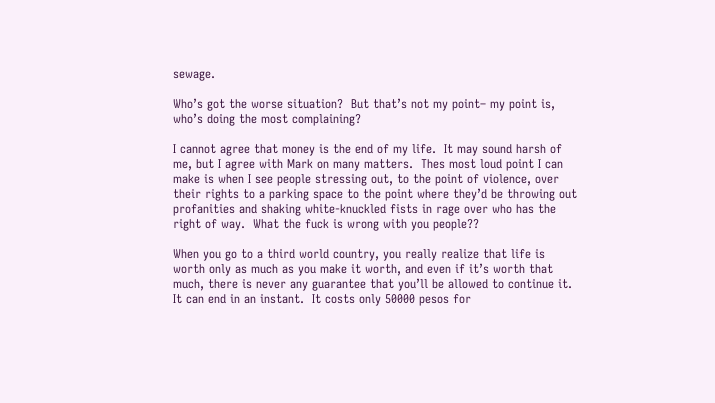sewage.

Who’s got the worse situation?  But that’s not my point– my point is, who’s doing the most complaining?

I cannot agree that money is the end of my life.  It may sound harsh of me, but I agree with Mark on many matters.  Thes most loud point I can make is when I see people stressing out, to the point of violence, over their rights to a parking space to the point where they’d be throwing out profanities and shaking white-knuckled fists in rage over who has the right of way.  What the fuck is wrong with you people??

When you go to a third world country, you really realize that life is worth only as much as you make it worth, and even if it’s worth that much, there is never any guarantee that you’ll be allowed to continue it.  It can end in an instant.  It costs only 50000 pesos for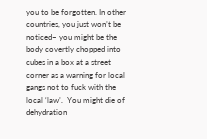you to be forgotten. In other countries, you just won’t be noticed– you might be the body covertly chopped into cubes in a box at a street corner as a warning for local gangs not to fuck with the local ‘law’.  You might die of dehydration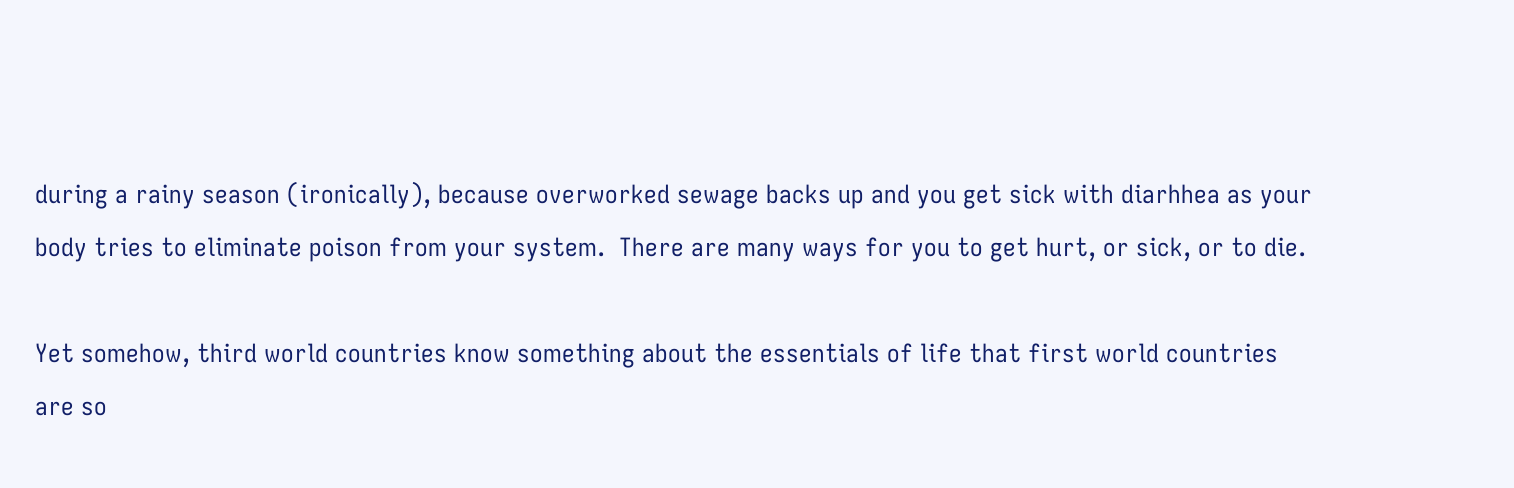during a rainy season (ironically), because overworked sewage backs up and you get sick with diarhhea as your body tries to eliminate poison from your system.  There are many ways for you to get hurt, or sick, or to die.

Yet somehow, third world countries know something about the essentials of life that first world countries are so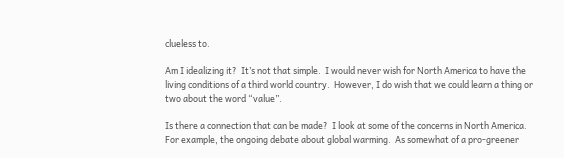clueless to.

Am I idealizing it?  It’s not that simple.  I would never wish for North America to have the living conditions of a third world country.  However, I do wish that we could learn a thing or two about the word “value”.

Is there a connection that can be made?  I look at some of the concerns in North America.  For example, the ongoing debate about global warming.  As somewhat of a pro-greener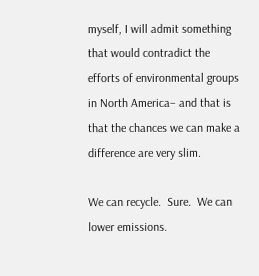myself, I will admit something that would contradict the efforts of environmental groups in North America– and that is that the chances we can make a difference are very slim.

We can recycle.  Sure.  We can lower emissions.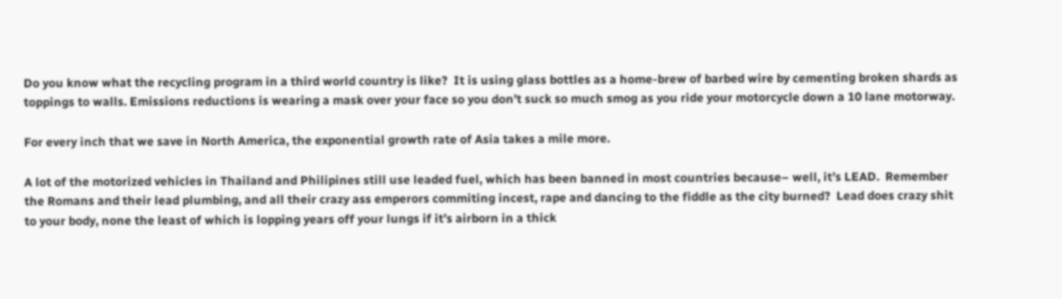Do you know what the recycling program in a third world country is like?  It is using glass bottles as a home-brew of barbed wire by cementing broken shards as toppings to walls. Emissions reductions is wearing a mask over your face so you don’t suck so much smog as you ride your motorcycle down a 10 lane motorway.

For every inch that we save in North America, the exponential growth rate of Asia takes a mile more.

A lot of the motorized vehicles in Thailand and Philipines still use leaded fuel, which has been banned in most countries because– well, it’s LEAD.  Remember the Romans and their lead plumbing, and all their crazy ass emperors commiting incest, rape and dancing to the fiddle as the city burned?  Lead does crazy shit to your body, none the least of which is lopping years off your lungs if it’s airborn in a thick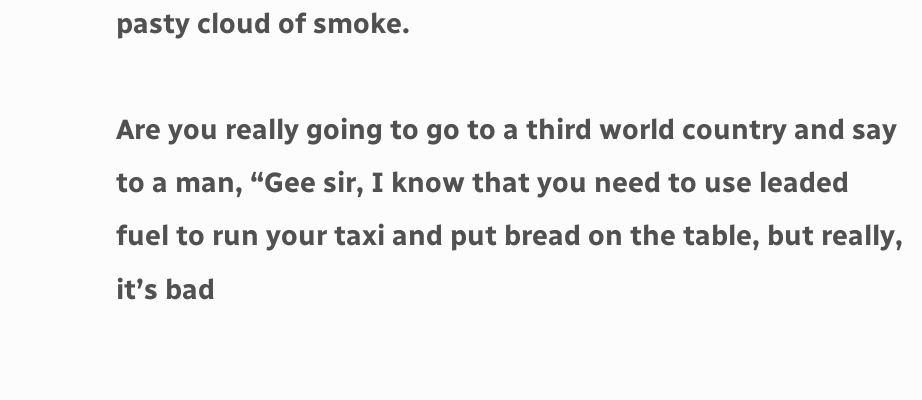pasty cloud of smoke.

Are you really going to go to a third world country and say to a man, “Gee sir, I know that you need to use leaded fuel to run your taxi and put bread on the table, but really, it’s bad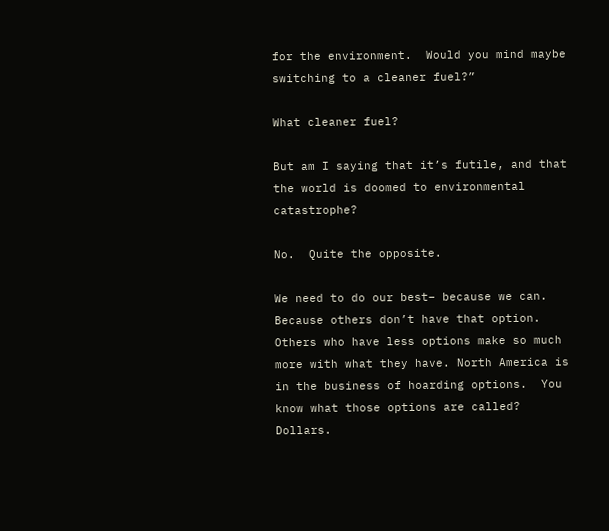for the environment.  Would you mind maybe switching to a cleaner fuel?”

What cleaner fuel?

But am I saying that it’s futile, and that the world is doomed to environmental catastrophe?

No.  Quite the opposite.

We need to do our best– because we can.  Because others don’t have that option.  Others who have less options make so much more with what they have. North America is in the business of hoarding options.  You know what those options are called?  Dollars.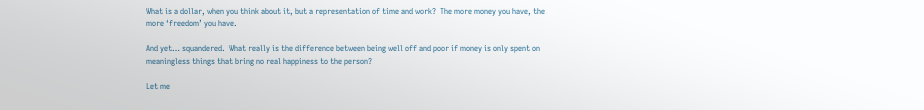What is a dollar, when you think about it, but a representation of time and work?  The more money you have, the more ‘freedom’ you have.

And yet… squandered.  What really is the difference between being well off and poor if money is only spent on meaningless things that bring no real happiness to the person?

Let me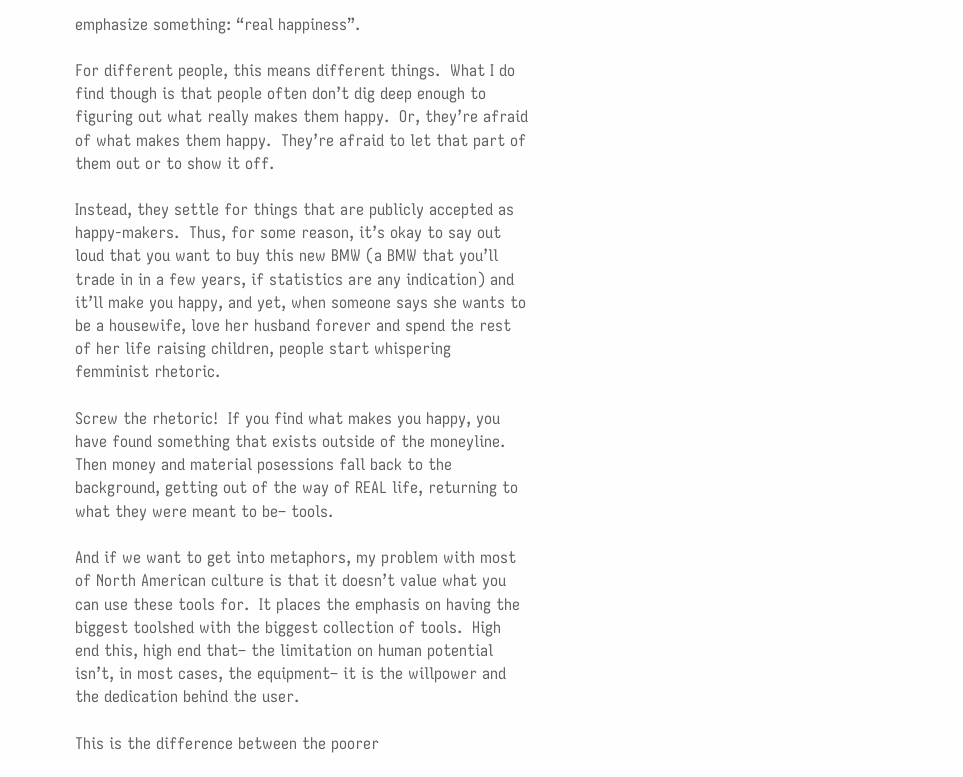emphasize something: “real happiness”.

For different people, this means different things.  What I do find though is that people often don’t dig deep enough to figuring out what really makes them happy.  Or, they’re afraid of what makes them happy.  They’re afraid to let that part of them out or to show it off.

Instead, they settle for things that are publicly accepted as happy-makers.  Thus, for some reason, it’s okay to say out loud that you want to buy this new BMW (a BMW that you’ll trade in in a few years, if statistics are any indication) and it’ll make you happy, and yet, when someone says she wants to be a housewife, love her husband forever and spend the rest of her life raising children, people start whispering femminist rhetoric.

Screw the rhetoric!  If you find what makes you happy, you have found something that exists outside of the moneyline.  Then money and material posessions fall back to the background, getting out of the way of REAL life, returning to what they were meant to be– tools.

And if we want to get into metaphors, my problem with most of North American culture is that it doesn’t value what you can use these tools for.  It places the emphasis on having the biggest toolshed with the biggest collection of tools.  High end this, high end that– the limitation on human potential isn’t, in most cases, the equipment– it is the willpower and the dedication behind the user.

This is the difference between the poorer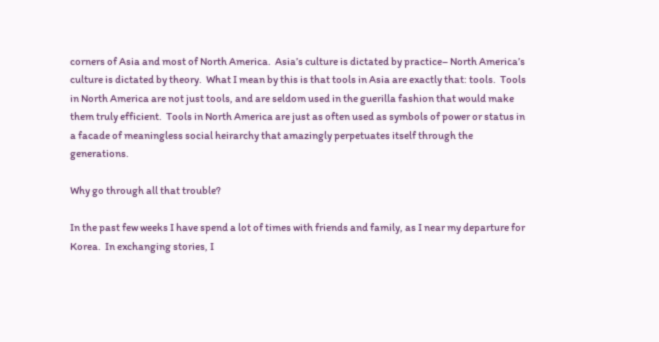corners of Asia and most of North America.  Asia’s culture is dictated by practice– North America’s culture is dictated by theory.  What I mean by this is that tools in Asia are exactly that: tools.  Tools in North America are not just tools, and are seldom used in the guerilla fashion that would make them truly efficient.  Tools in North America are just as often used as symbols of power or status in a facade of meaningless social heirarchy that amazingly perpetuates itself through the generations.

Why go through all that trouble?

In the past few weeks I have spend a lot of times with friends and family, as I near my departure for Korea.  In exchanging stories, I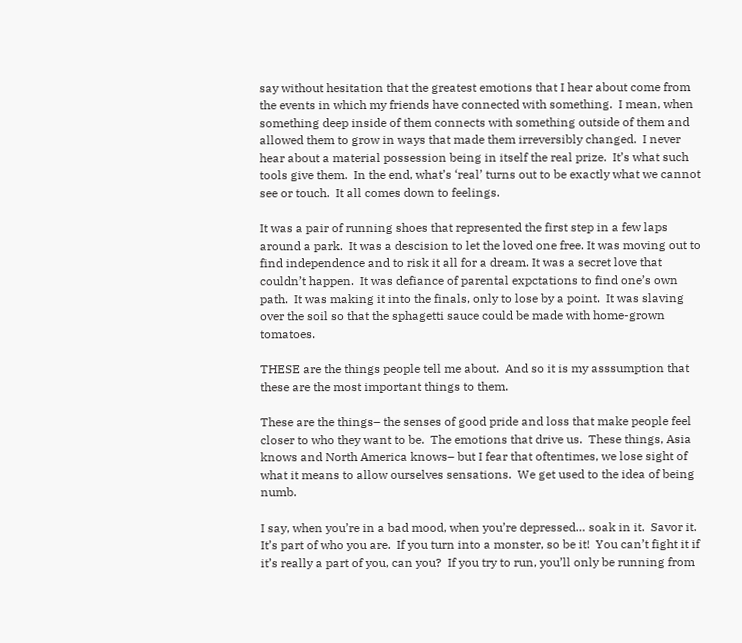say without hesitation that the greatest emotions that I hear about come from the events in which my friends have connected with something.  I mean, when something deep inside of them connects with something outside of them and allowed them to grow in ways that made them irreversibly changed.  I never hear about a material possession being in itself the real prize.  It’s what such tools give them.  In the end, what’s ‘real’ turns out to be exactly what we cannot see or touch.  It all comes down to feelings.

It was a pair of running shoes that represented the first step in a few laps around a park.  It was a descision to let the loved one free. It was moving out to find independence and to risk it all for a dream. It was a secret love that couldn’t happen.  It was defiance of parental expctations to find one’s own path.  It was making it into the finals, only to lose by a point.  It was slaving over the soil so that the sphagetti sauce could be made with home-grown tomatoes.

THESE are the things people tell me about.  And so it is my asssumption that these are the most important things to them.

These are the things– the senses of good pride and loss that make people feel closer to who they want to be.  The emotions that drive us.  These things, Asia knows and North America knows– but I fear that oftentimes, we lose sight of what it means to allow ourselves sensations.  We get used to the idea of being numb.

I say, when you’re in a bad mood, when you’re depressed… soak in it.  Savor it.  It’s part of who you are.  If you turn into a monster, so be it!  You can’t fight it if it’s really a part of you, can you?  If you try to run, you’ll only be running from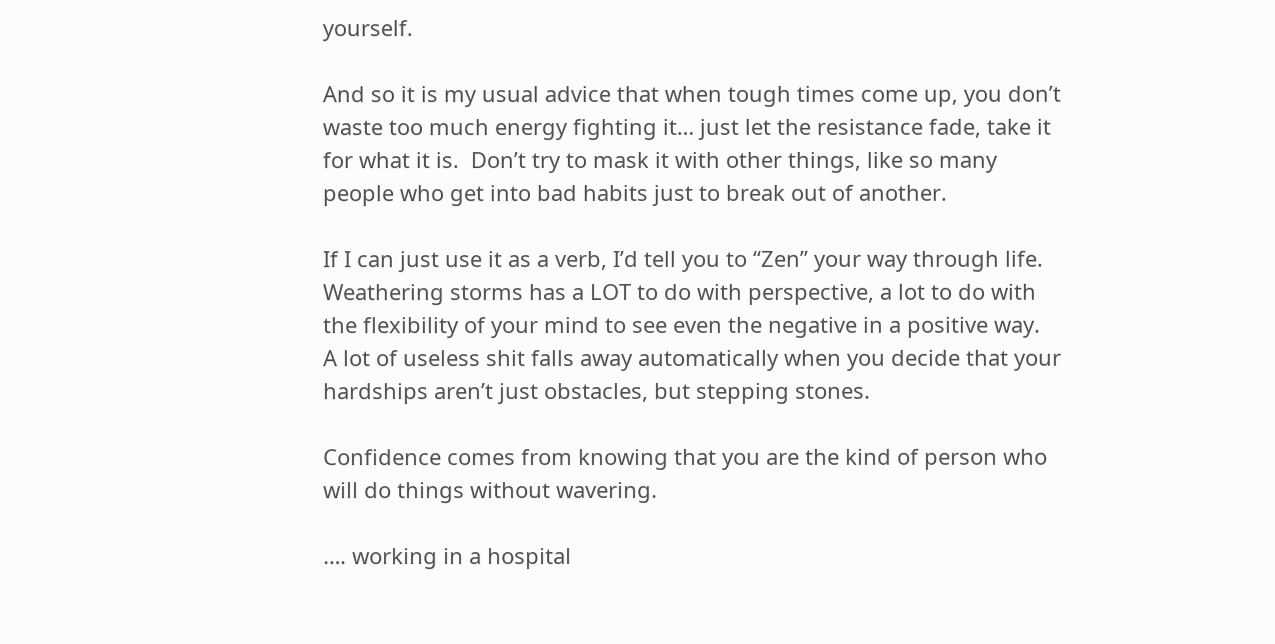yourself.

And so it is my usual advice that when tough times come up, you don’t waste too much energy fighting it… just let the resistance fade, take it for what it is.  Don’t try to mask it with other things, like so many people who get into bad habits just to break out of another.

If I can just use it as a verb, I’d tell you to “Zen” your way through life.  Weathering storms has a LOT to do with perspective, a lot to do with the flexibility of your mind to see even the negative in a positive way.  A lot of useless shit falls away automatically when you decide that your hardships aren’t just obstacles, but stepping stones.

Confidence comes from knowing that you are the kind of person who will do things without wavering.

…. working in a hospital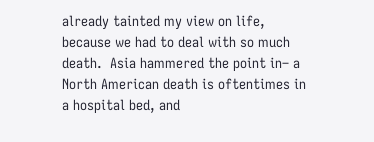already tainted my view on life, because we had to deal with so much death.  Asia hammered the point in– a North American death is oftentimes in a hospital bed, and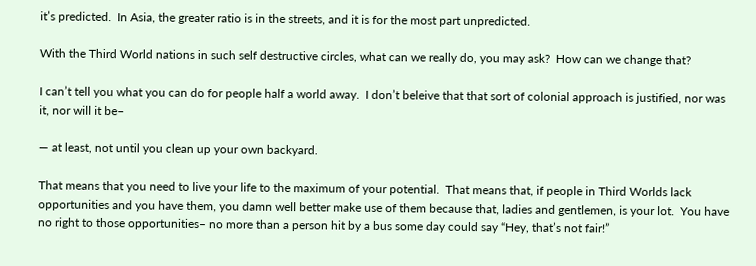it’s predicted.  In Asia, the greater ratio is in the streets, and it is for the most part unpredicted.

With the Third World nations in such self destructive circles, what can we really do, you may ask?  How can we change that?

I can’t tell you what you can do for people half a world away.  I don’t beleive that that sort of colonial approach is justified, nor was it, nor will it be–

— at least, not until you clean up your own backyard.

That means that you need to live your life to the maximum of your potential.  That means that, if people in Third Worlds lack opportunities and you have them, you damn well better make use of them because that, ladies and gentlemen, is your lot.  You have no right to those opportunities– no more than a person hit by a bus some day could say “Hey, that’s not fair!”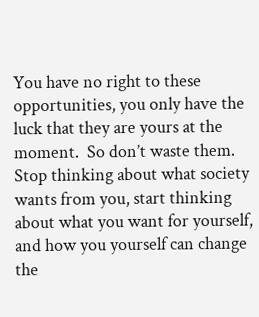You have no right to these opportunities, you only have the luck that they are yours at the moment.  So don’t waste them.  Stop thinking about what society wants from you, start thinking about what you want for yourself, and how you yourself can change the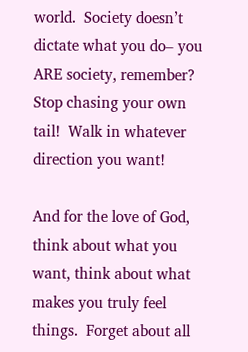world.  Society doesn’t dictate what you do– you ARE society, remember?  Stop chasing your own tail!  Walk in whatever direction you want!

And for the love of God, think about what you want, think about what makes you truly feel things.  Forget about all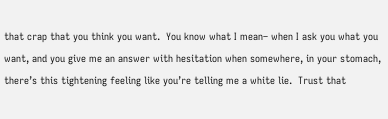that crap that you think you want.  You know what I mean– when I ask you what you want, and you give me an answer with hesitation when somewhere, in your stomach, there’s this tightening feeling like you’re telling me a white lie.  Trust that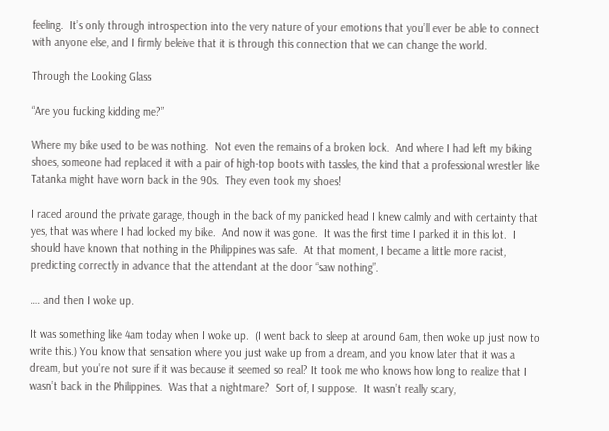feeling.  It’s only through introspection into the very nature of your emotions that you’ll ever be able to connect with anyone else, and I firmly beleive that it is through this connection that we can change the world.

Through the Looking Glass

“Are you fucking kidding me?”

Where my bike used to be was nothing.  Not even the remains of a broken lock.  And where I had left my biking shoes, someone had replaced it with a pair of high-top boots with tassles, the kind that a professional wrestler like Tatanka might have worn back in the 90s.  They even took my shoes!

I raced around the private garage, though in the back of my panicked head I knew calmly and with certainty that yes, that was where I had locked my bike.  And now it was gone.  It was the first time I parked it in this lot.  I should have known that nothing in the Philippines was safe.  At that moment, I became a little more racist, predicting correctly in advance that the attendant at the door “saw nothing”.

…. and then I woke up.

It was something like 4am today when I woke up.  (I went back to sleep at around 6am, then woke up just now to write this.) You know that sensation where you just wake up from a dream, and you know later that it was a dream, but you’re not sure if it was because it seemed so real? It took me who knows how long to realize that I wasn’t back in the Philippines.  Was that a nightmare?  Sort of, I suppose.  It wasn’t really scary,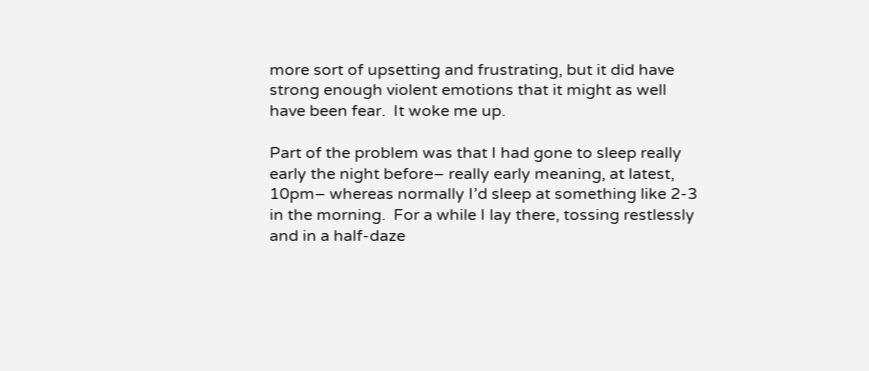more sort of upsetting and frustrating, but it did have strong enough violent emotions that it might as well have been fear.  It woke me up.

Part of the problem was that I had gone to sleep really early the night before– really early meaning, at latest, 10pm– whereas normally I’d sleep at something like 2-3 in the morning.  For a while I lay there, tossing restlessly and in a half-daze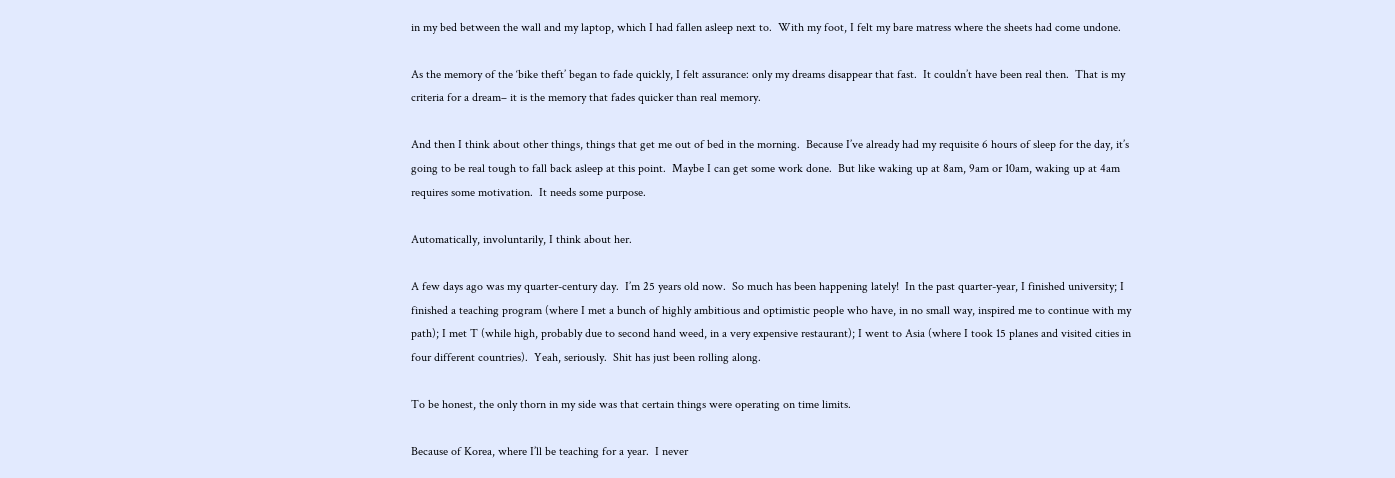in my bed between the wall and my laptop, which I had fallen asleep next to.  With my foot, I felt my bare matress where the sheets had come undone.

As the memory of the ‘bike theft’ began to fade quickly, I felt assurance: only my dreams disappear that fast.  It couldn’t have been real then.  That is my criteria for a dream– it is the memory that fades quicker than real memory.

And then I think about other things, things that get me out of bed in the morning.  Because I’ve already had my requisite 6 hours of sleep for the day, it’s going to be real tough to fall back asleep at this point.  Maybe I can get some work done.  But like waking up at 8am, 9am or 10am, waking up at 4am requires some motivation.  It needs some purpose.

Automatically, involuntarily, I think about her.

A few days ago was my quarter-century day.  I’m 25 years old now.  So much has been happening lately!  In the past quarter-year, I finished university; I finished a teaching program (where I met a bunch of highly ambitious and optimistic people who have, in no small way, inspired me to continue with my path); I met T (while high, probably due to second hand weed, in a very expensive restaurant); I went to Asia (where I took 15 planes and visited cities in four different countries).  Yeah, seriously.  Shit has just been rolling along.

To be honest, the only thorn in my side was that certain things were operating on time limits.

Because of Korea, where I’ll be teaching for a year.  I never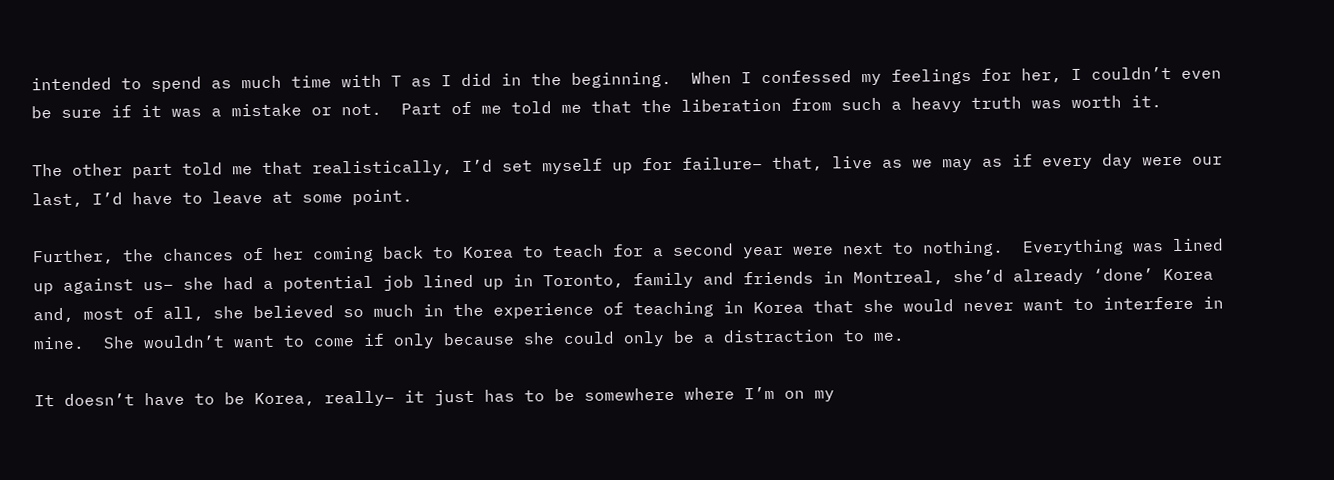intended to spend as much time with T as I did in the beginning.  When I confessed my feelings for her, I couldn’t even be sure if it was a mistake or not.  Part of me told me that the liberation from such a heavy truth was worth it.

The other part told me that realistically, I’d set myself up for failure– that, live as we may as if every day were our last, I’d have to leave at some point.

Further, the chances of her coming back to Korea to teach for a second year were next to nothing.  Everything was lined up against us– she had a potential job lined up in Toronto, family and friends in Montreal, she’d already ‘done’ Korea and, most of all, she believed so much in the experience of teaching in Korea that she would never want to interfere in mine.  She wouldn’t want to come if only because she could only be a distraction to me.

It doesn’t have to be Korea, really– it just has to be somewhere where I’m on my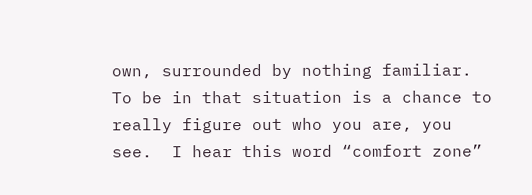own, surrounded by nothing familiar.  To be in that situation is a chance to really figure out who you are, you see.  I hear this word “comfort zone”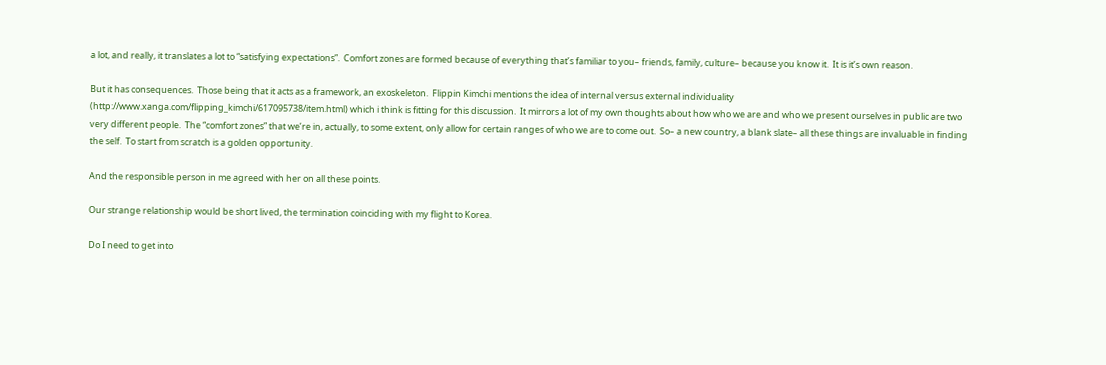a lot, and really, it translates a lot to “satisfying expectations”.  Comfort zones are formed because of everything that’s familiar to you– friends, family, culture– because you know it.  It is it’s own reason.

But it has consequences.  Those being that it acts as a framework, an exoskeleton.  Flippin Kimchi mentions the idea of internal versus external individuality (http://www.xanga.com/flipping_kimchi/617095738/item.html) which i think is fitting for this discussion.  It mirrors a lot of my own thoughts about how who we are and who we present ourselves in public are two very different people.  The “comfort zones” that we’re in, actually, to some extent, only allow for certain ranges of who we are to come out.  So– a new country, a blank slate– all these things are invaluable in finding the self.  To start from scratch is a golden opportunity.

And the responsible person in me agreed with her on all these points.

Our strange relationship would be short lived, the termination coinciding with my flight to Korea.

Do I need to get into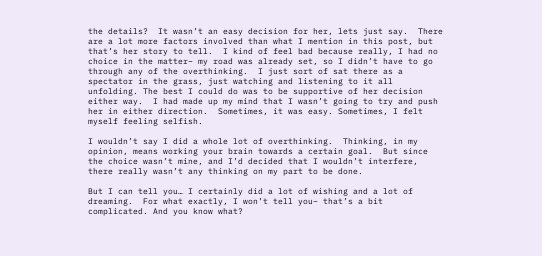the details?  It wasn’t an easy decision for her, lets just say.  There are a lot more factors involved than what I mention in this post, but that’s her story to tell.  I kind of feel bad because really, I had no choice in the matter– my road was already set, so I didn’t have to go through any of the overthinking.  I just sort of sat there as a spectator in the grass, just watching and listening to it all unfolding. The best I could do was to be supportive of her decision either way.  I had made up my mind that I wasn’t going to try and push her in either direction.  Sometimes, it was easy. Sometimes, I felt myself feeling selfish.

I wouldn’t say I did a whole lot of overthinking.  Thinking, in my opinion, means working your brain towards a certain goal.  But since the choice wasn’t mine, and I’d decided that I wouldn’t interfere, there really wasn’t any thinking on my part to be done.

But I can tell you… I certainly did a lot of wishing and a lot of dreaming.  For what exactly, I won’t tell you– that’s a bit complicated. And you know what?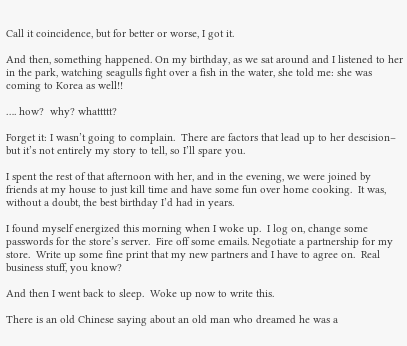Call it coincidence, but for better or worse, I got it.

And then, something happened. On my birthday, as we sat around and I listened to her in the park, watching seagulls fight over a fish in the water, she told me: she was coming to Korea as well!!

…. how?  why? whattttt?

Forget it: I wasn’t going to complain.  There are factors that lead up to her descision– but it’s not entirely my story to tell, so I’ll spare you.

I spent the rest of that afternoon with her, and in the evening, we were joined by friends at my house to just kill time and have some fun over home cooking.  It was, without a doubt, the best birthday I’d had in years.

I found myself energized this morning when I woke up.  I log on, change some passwords for the store’s server.  Fire off some emails. Negotiate a partnership for my store.  Write up some fine print that my new partners and I have to agree on.  Real business stuff, you know?

And then I went back to sleep.  Woke up now to write this.

There is an old Chinese saying about an old man who dreamed he was a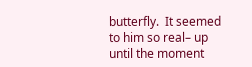butterfly.  It seemed to him so real– up until the moment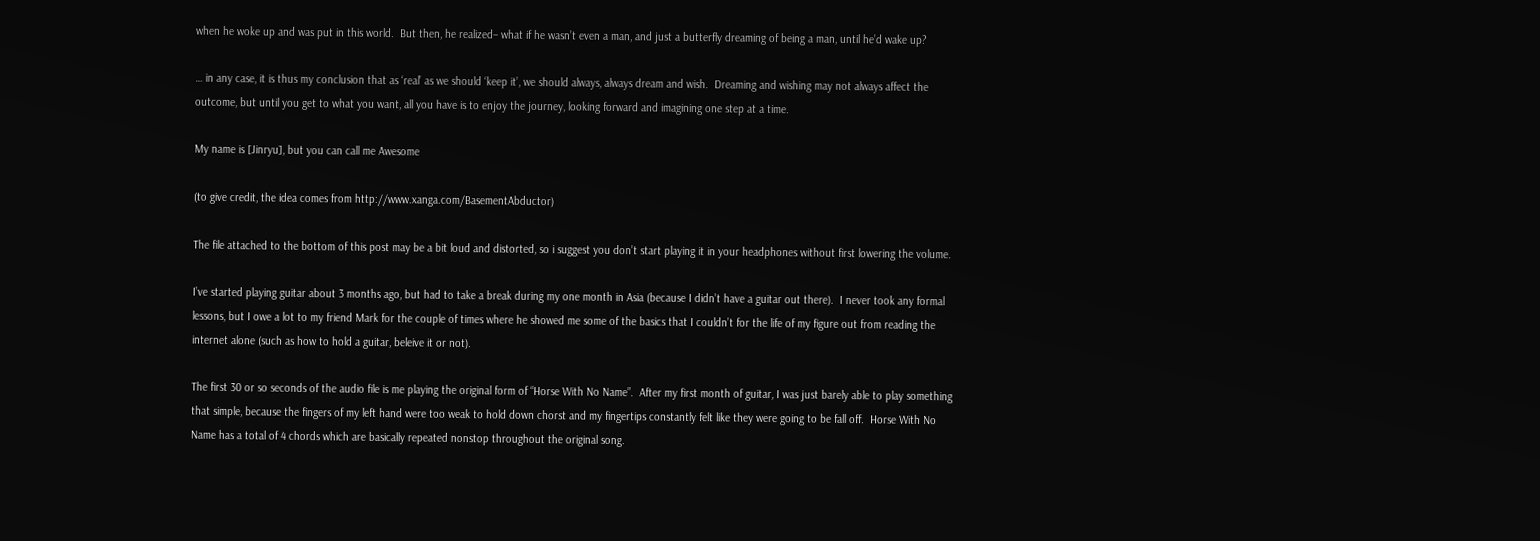when he woke up and was put in this world.  But then, he realized– what if he wasn’t even a man, and just a butterfly dreaming of being a man, until he’d wake up?

… in any case, it is thus my conclusion that as ‘real’ as we should ‘keep it’, we should always, always dream and wish.  Dreaming and wishing may not always affect the outcome, but until you get to what you want, all you have is to enjoy the journey, looking forward and imagining one step at a time.

My name is [Jinryu], but you can call me Awesome

(to give credit, the idea comes from http://www.xanga.com/BasementAbductor)

The file attached to the bottom of this post may be a bit loud and distorted, so i suggest you don’t start playing it in your headphones without first lowering the volume.

I’ve started playing guitar about 3 months ago, but had to take a break during my one month in Asia (because I didn’t have a guitar out there).  I never took any formal lessons, but I owe a lot to my friend Mark for the couple of times where he showed me some of the basics that I couldn’t for the life of my figure out from reading the internet alone (such as how to hold a guitar, beleive it or not).

The first 30 or so seconds of the audio file is me playing the original form of “Horse With No Name”.  After my first month of guitar, I was just barely able to play something that simple, because the fingers of my left hand were too weak to hold down chorst and my fingertips constantly felt like they were going to be fall off.  Horse With No Name has a total of 4 chords which are basically repeated nonstop throughout the original song.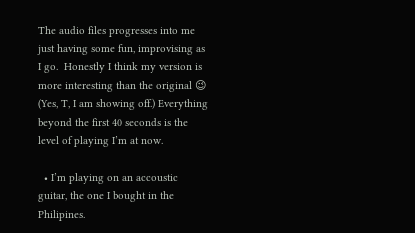The audio files progresses into me just having some fun, improvising as I go.  Honestly I think my version is more interesting than the original 😉  (Yes, T, I am showing off.) Everything beyond the first 40 seconds is the level of playing I’m at now.

  • I’m playing on an accoustic guitar, the one I bought in the Philipines.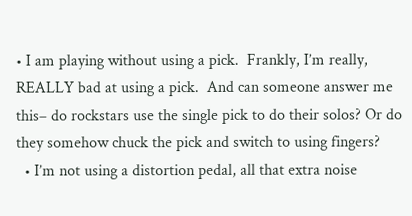• I am playing without using a pick.  Frankly, I’m really, REALLY bad at using a pick.  And can someone answer me this– do rockstars use the single pick to do their solos? Or do they somehow chuck the pick and switch to using fingers?
  • I’m not using a distortion pedal, all that extra noise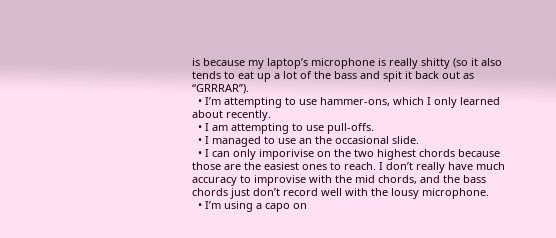is because my laptop’s microphone is really shitty (so it also tends to eat up a lot of the bass and spit it back out as “GRRRAR”).
  • I’m attempting to use hammer-ons, which I only learned about recently.
  • I am attempting to use pull-offs.
  • I managed to use an the occasional slide.
  • I can only imporivise on the two highest chords because those are the easiest ones to reach. I don’t really have much accuracy to improvise with the mid chords, and the bass chords just don’t record well with the lousy microphone.
  • I’m using a capo on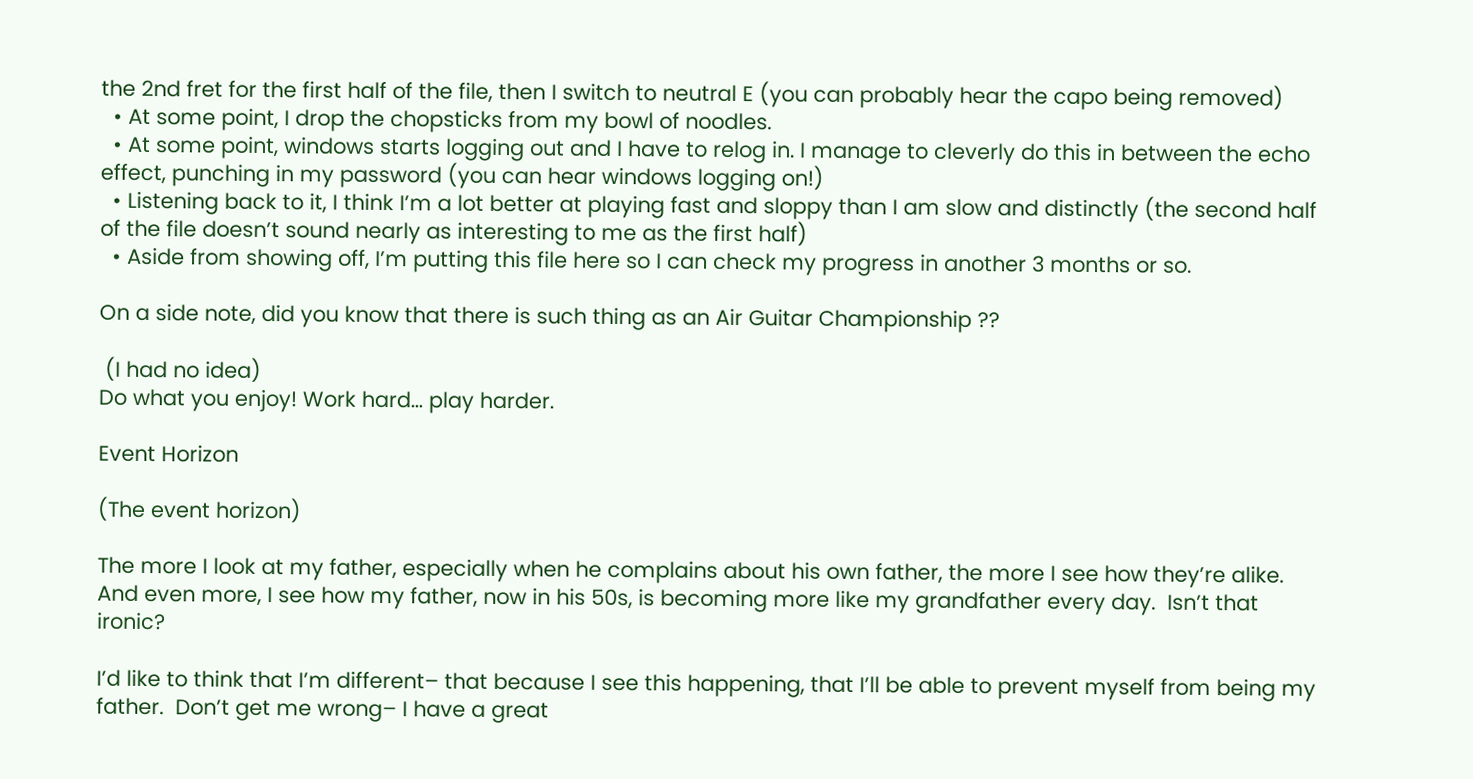the 2nd fret for the first half of the file, then I switch to neutral E (you can probably hear the capo being removed)
  • At some point, I drop the chopsticks from my bowl of noodles.
  • At some point, windows starts logging out and I have to relog in. I manage to cleverly do this in between the echo effect, punching in my password (you can hear windows logging on!)
  • Listening back to it, I think I’m a lot better at playing fast and sloppy than I am slow and distinctly (the second half of the file doesn’t sound nearly as interesting to me as the first half)
  • Aside from showing off, I’m putting this file here so I can check my progress in another 3 months or so.

On a side note, did you know that there is such thing as an Air Guitar Championship ??

 (I had no idea)
Do what you enjoy! Work hard… play harder.

Event Horizon

(The event horizon)

The more I look at my father, especially when he complains about his own father, the more I see how they’re alike.  And even more, I see how my father, now in his 50s, is becoming more like my grandfather every day.  Isn’t that ironic?

I’d like to think that I’m different– that because I see this happening, that I’ll be able to prevent myself from being my father.  Don’t get me wrong– I have a great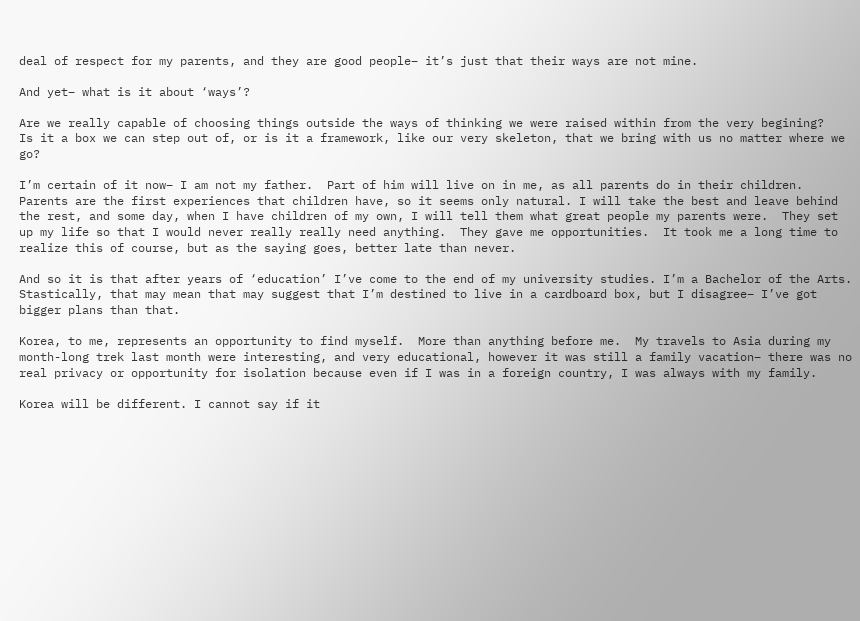deal of respect for my parents, and they are good people– it’s just that their ways are not mine.

And yet– what is it about ‘ways’?

Are we really capable of choosing things outside the ways of thinking we were raised within from the very begining?   Is it a box we can step out of, or is it a framework, like our very skeleton, that we bring with us no matter where we go?

I’m certain of it now– I am not my father.  Part of him will live on in me, as all parents do in their children.  Parents are the first experiences that children have, so it seems only natural. I will take the best and leave behind the rest, and some day, when I have children of my own, I will tell them what great people my parents were.  They set up my life so that I would never really really need anything.  They gave me opportunities.  It took me a long time to realize this of course, but as the saying goes, better late than never.

And so it is that after years of ‘education’ I’ve come to the end of my university studies. I’m a Bachelor of the Arts.  Stastically, that may mean that may suggest that I’m destined to live in a cardboard box, but I disagree– I’ve got bigger plans than that.

Korea, to me, represents an opportunity to find myself.  More than anything before me.  My travels to Asia during my month-long trek last month were interesting, and very educational, however it was still a family vacation– there was no real privacy or opportunity for isolation because even if I was in a foreign country, I was always with my family.

Korea will be different. I cannot say if it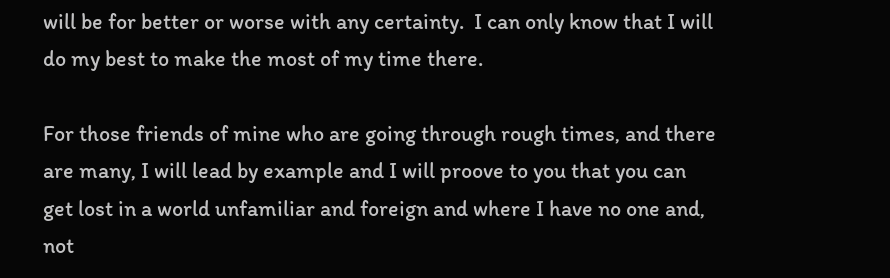will be for better or worse with any certainty.  I can only know that I will do my best to make the most of my time there.

For those friends of mine who are going through rough times, and there are many, I will lead by example and I will proove to you that you can get lost in a world unfamiliar and foreign and where I have no one and, not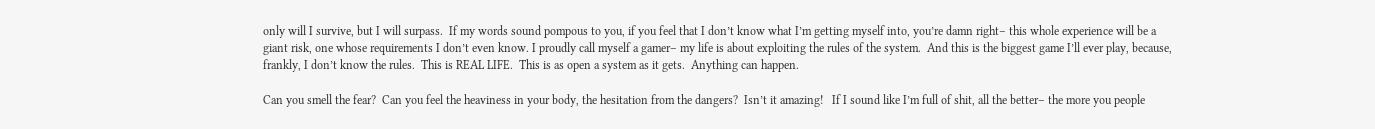only will I survive, but I will surpass.  If my words sound pompous to you, if you feel that I don’t know what I’m getting myself into, you’re damn right– this whole experience will be a giant risk, one whose requirements I don’t even know. I proudly call myself a gamer– my life is about exploiting the rules of the system.  And this is the biggest game I’ll ever play, because, frankly, I don’t know the rules.  This is REAL LIFE.  This is as open a system as it gets.  Anything can happen.

Can you smell the fear?  Can you feel the heaviness in your body, the hesitation from the dangers?  Isn’t it amazing!   If I sound like I’m full of shit, all the better– the more you people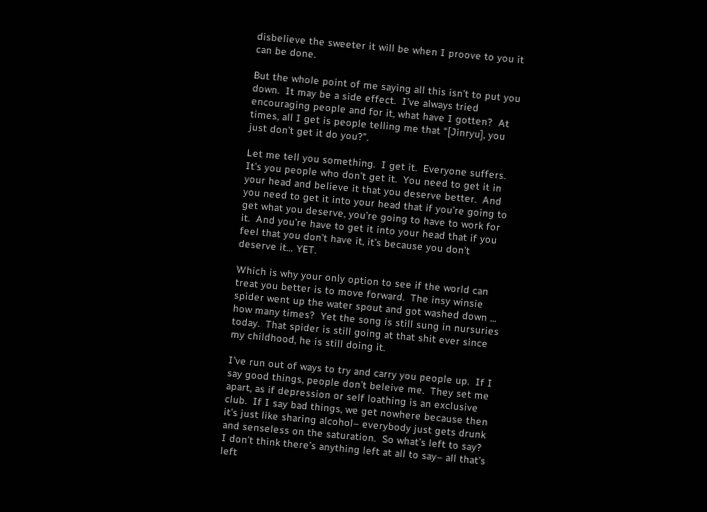disbelieve the sweeter it will be when I proove to you it can be done.

But the whole point of me saying all this isn’t to put you down.  It may be a side effect.  I’ve always tried encouraging people and for it, what have I gotten?  At times, all I get is people telling me that “[Jinryu], you just don’t get it do you?”.

Let me tell you something.  I get it.  Everyone suffers. It’s you people who don’t get it.  You need to get it in your head and believe it that you deserve better.  And you need to get it into your head that if you’re going to get what you deserve, you’re going to have to work for it.  And you’re have to get it into your head that if you feel that you don’t have it, it’s because you don’t deserve it… YET.

Which is why your only option to see if the world can treat you better is to move forward.  The insy winsie spider went up the water spout and got washed down … how many times?  Yet the song is still sung in nursuries today.  That spider is still going at that shit ever since my childhood, he is still doing it.

I’ve run out of ways to try and carry you people up.  If I say good things, people don’t beleive me.  They set me apart, as if depression or self loathing is an exclusive club.  If I say bad things, we get nowhere because then it’s just like sharing alcohol– everybody just gets drunk and senseless on the saturation.  So what’s left to say?  I don’t think there’s anything left at all to say– all that’s left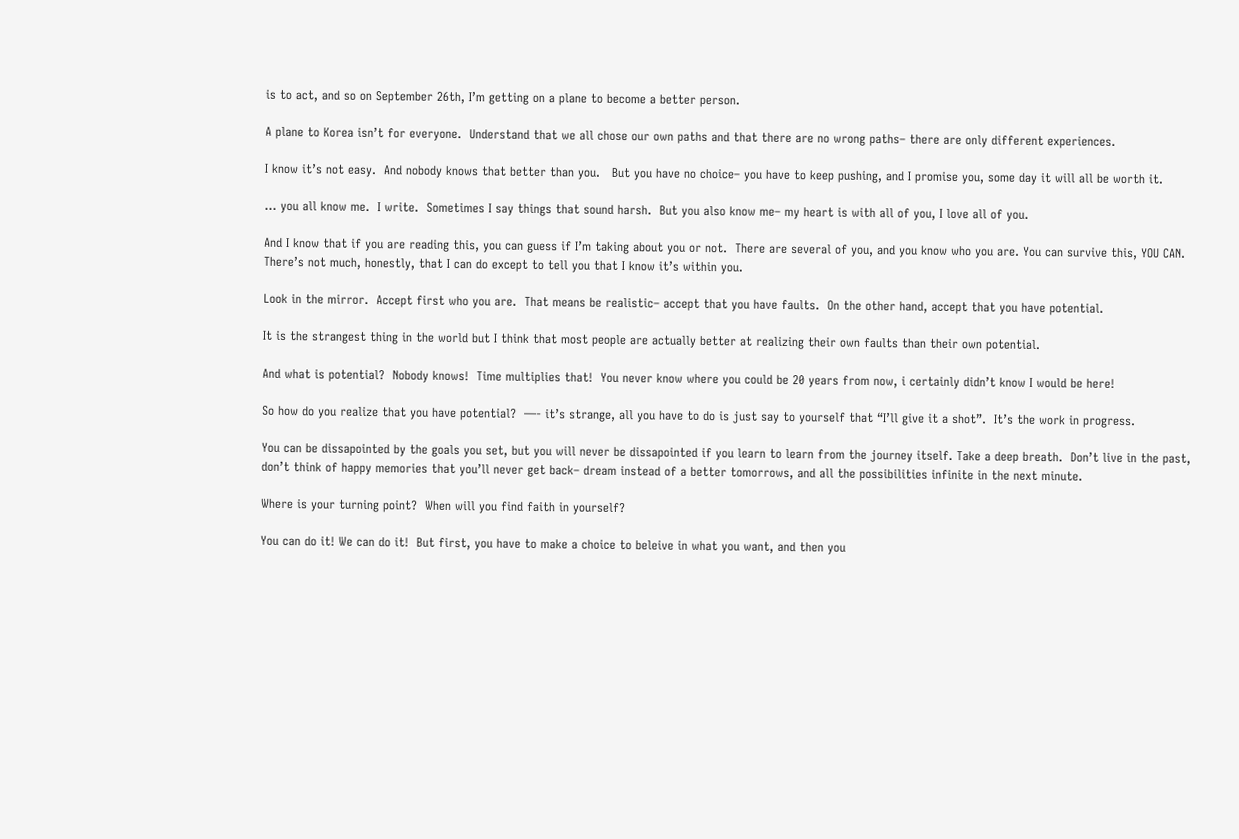is to act, and so on September 26th, I’m getting on a plane to become a better person.

A plane to Korea isn’t for everyone.  Understand that we all chose our own paths and that there are no wrong paths– there are only different experiences.

I know it’s not easy.  And nobody knows that better than you.   But you have no choice– you have to keep pushing, and I promise you, some day it will all be worth it.

… you all know me.  I write.  Sometimes I say things that sound harsh.  But you also know me– my heart is with all of you, I love all of you.

And I know that if you are reading this, you can guess if I’m taking about you or not.  There are several of you, and you know who you are. You can survive this, YOU CAN.  There’s not much, honestly, that I can do except to tell you that I know it’s within you.

Look in the mirror.  Accept first who you are.  That means be realistic– accept that you have faults.  On the other hand, accept that you have potential.

It is the strangest thing in the world but I think that most people are actually better at realizing their own faults than their own potential.

And what is potential?  Nobody knows!  Time multiplies that!  You never know where you could be 20 years from now, i certainly didn’t know I would be here!

So how do you realize that you have potential?  —- it’s strange, all you have to do is just say to yourself that “I’ll give it a shot”.  It’s the work in progress.

You can be dissapointed by the goals you set, but you will never be dissapointed if you learn to learn from the journey itself. Take a deep breath.  Don’t live in the past, don’t think of happy memories that you’ll never get back– dream instead of a better tomorrows, and all the possibilities infinite in the next minute.

Where is your turning point?  When will you find faith in yourself?

You can do it! We can do it!  But first, you have to make a choice to beleive in what you want, and then you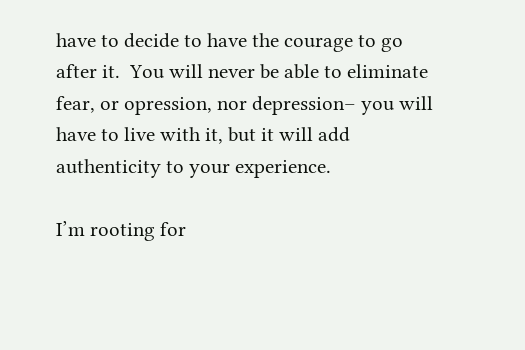have to decide to have the courage to go after it.  You will never be able to eliminate fear, or opression, nor depression– you will have to live with it, but it will add authenticity to your experience.

I’m rooting for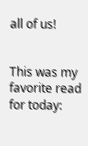all of us!


This was my favorite read for today: